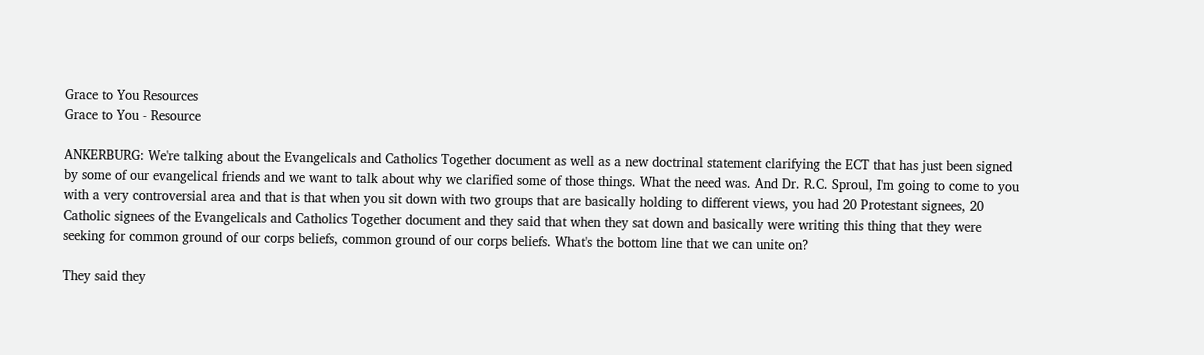Grace to You Resources
Grace to You - Resource

ANKERBURG: We're talking about the Evangelicals and Catholics Together document as well as a new doctrinal statement clarifying the ECT that has just been signed by some of our evangelical friends and we want to talk about why we clarified some of those things. What the need was. And Dr. R.C. Sproul, I'm going to come to you with a very controversial area and that is that when you sit down with two groups that are basically holding to different views, you had 20 Protestant signees, 20 Catholic signees of the Evangelicals and Catholics Together document and they said that when they sat down and basically were writing this thing that they were seeking for common ground of our corps beliefs, common ground of our corps beliefs. What's the bottom line that we can unite on?

They said they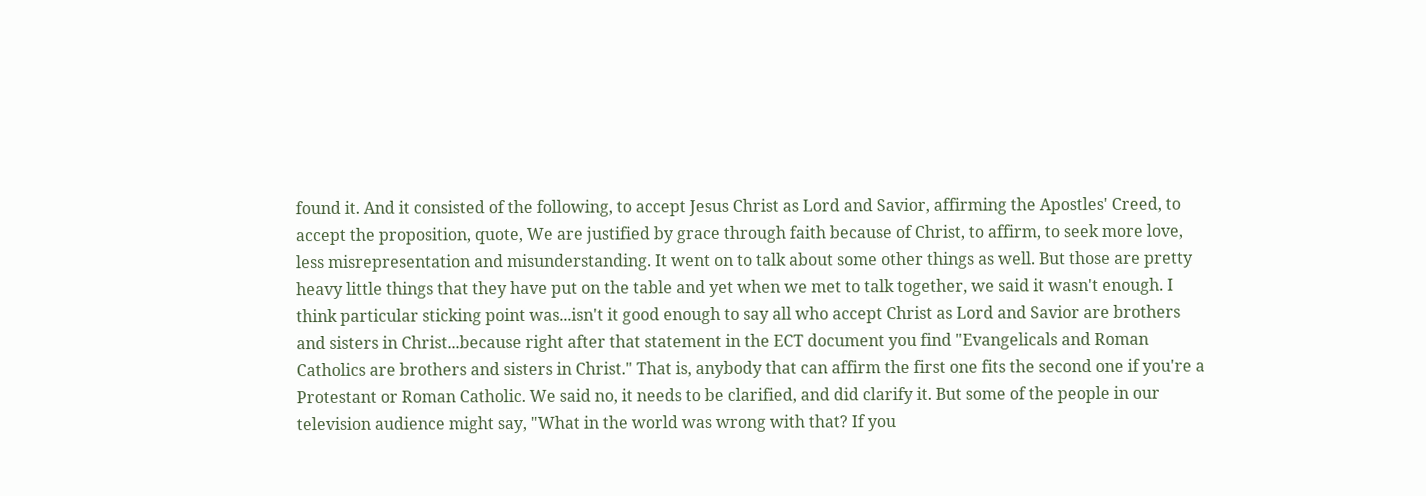found it. And it consisted of the following, to accept Jesus Christ as Lord and Savior, affirming the Apostles' Creed, to accept the proposition, quote, We are justified by grace through faith because of Christ, to affirm, to seek more love, less misrepresentation and misunderstanding. It went on to talk about some other things as well. But those are pretty heavy little things that they have put on the table and yet when we met to talk together, we said it wasn't enough. I think particular sticking point was...isn't it good enough to say all who accept Christ as Lord and Savior are brothers and sisters in Christ...because right after that statement in the ECT document you find "Evangelicals and Roman Catholics are brothers and sisters in Christ." That is, anybody that can affirm the first one fits the second one if you're a Protestant or Roman Catholic. We said no, it needs to be clarified, and did clarify it. But some of the people in our television audience might say, "What in the world was wrong with that? If you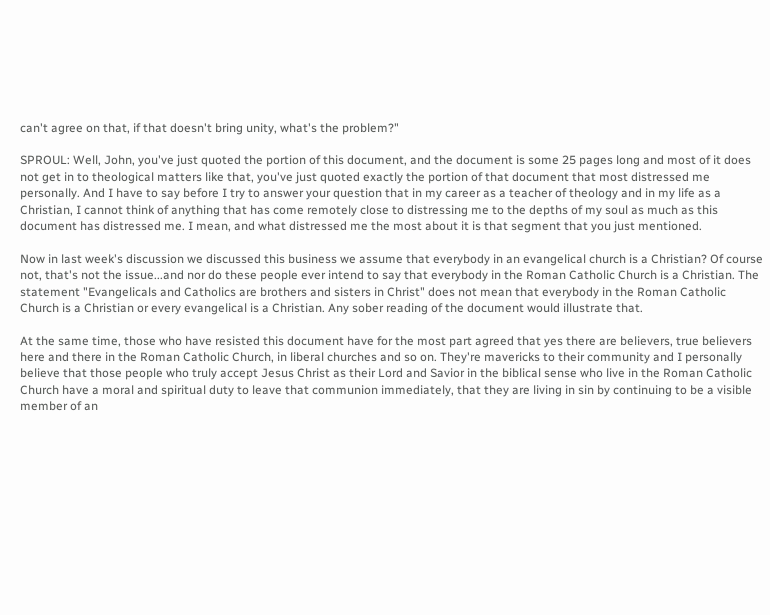can't agree on that, if that doesn't bring unity, what's the problem?"

SPROUL: Well, John, you've just quoted the portion of this document, and the document is some 25 pages long and most of it does not get in to theological matters like that, you've just quoted exactly the portion of that document that most distressed me personally. And I have to say before I try to answer your question that in my career as a teacher of theology and in my life as a Christian, I cannot think of anything that has come remotely close to distressing me to the depths of my soul as much as this document has distressed me. I mean, and what distressed me the most about it is that segment that you just mentioned.

Now in last week's discussion we discussed this business we assume that everybody in an evangelical church is a Christian? Of course not, that's not the issue...and nor do these people ever intend to say that everybody in the Roman Catholic Church is a Christian. The statement "Evangelicals and Catholics are brothers and sisters in Christ" does not mean that everybody in the Roman Catholic Church is a Christian or every evangelical is a Christian. Any sober reading of the document would illustrate that.

At the same time, those who have resisted this document have for the most part agreed that yes there are believers, true believers here and there in the Roman Catholic Church, in liberal churches and so on. They're mavericks to their community and I personally believe that those people who truly accept Jesus Christ as their Lord and Savior in the biblical sense who live in the Roman Catholic Church have a moral and spiritual duty to leave that communion immediately, that they are living in sin by continuing to be a visible member of an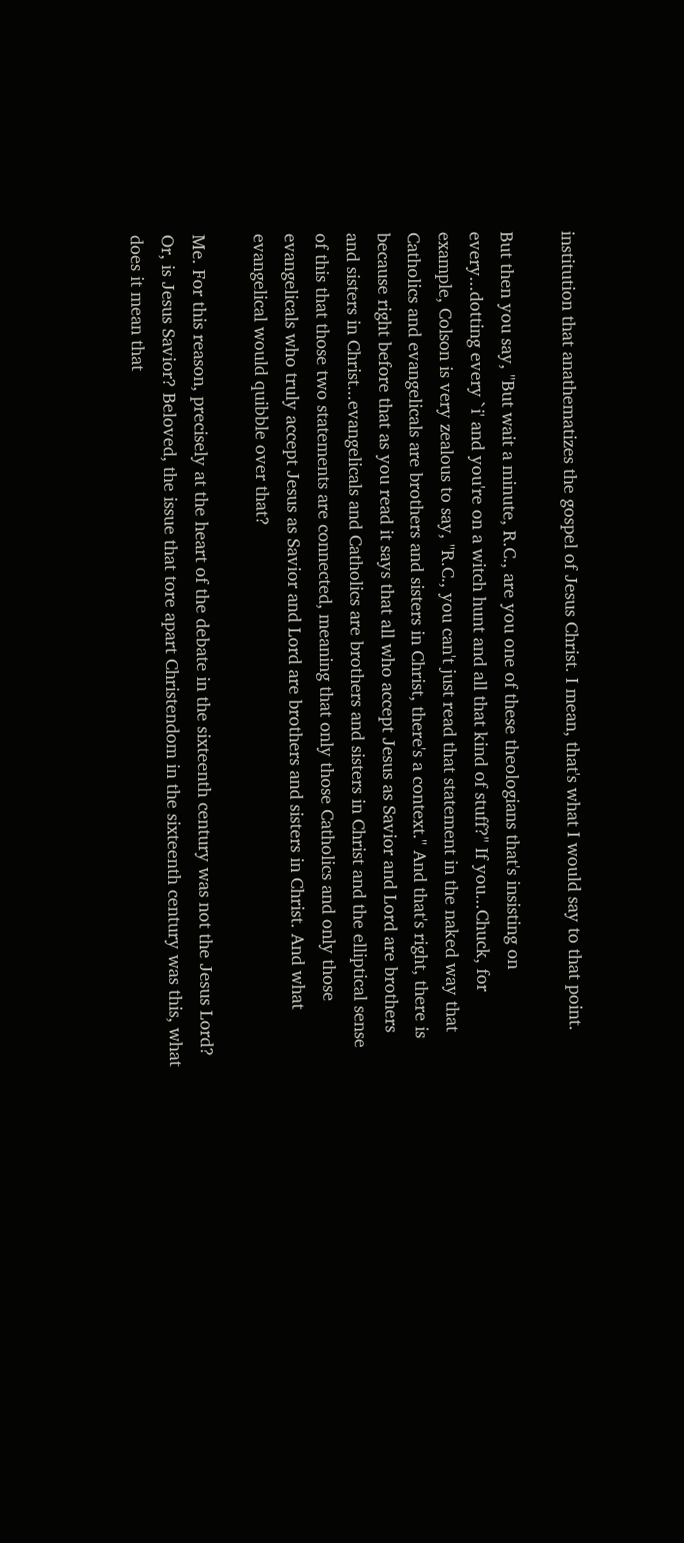institution that anathematizes the gospel of Jesus Christ. I mean, that's what I would say to that point.

But then you say, "But wait a minute, R.C., are you one of these theologians that's insisting on every...dotting every `i' and you're on a witch hunt and all that kind of stuff?" If you...Chuck, for example, Colson is very zealous to say, "R.C., you can't just read that statement in the naked way that Catholics and evangelicals are brothers and sisters in Christ, there's a context." And that's right, there is because right before that as you read it says that all who accept Jesus as Savior and Lord are brothers and sisters in Christ...evangelicals and Catholics are brothers and sisters in Christ and the elliptical sense of this that those two statements are connected, meaning that only those Catholics and only those evangelicals who truly accept Jesus as Savior and Lord are brothers and sisters in Christ. And what evangelical would quibble over that?

Me. For this reason, precisely at the heart of the debate in the sixteenth century was not the Jesus Lord? Or, is Jesus Savior? Beloved, the issue that tore apart Christendom in the sixteenth century was this, what does it mean that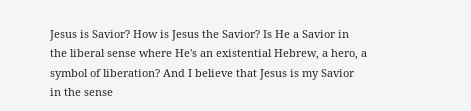Jesus is Savior? How is Jesus the Savior? Is He a Savior in the liberal sense where He's an existential Hebrew, a hero, a symbol of liberation? And I believe that Jesus is my Savior in the sense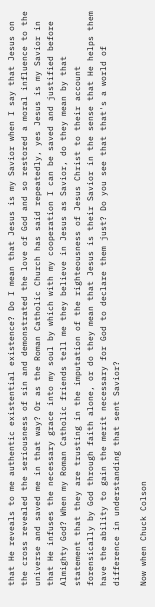that He reveals to me authentic existential existence? Do I mean that Jesus is my Savior when I say that Jesus on the cross revealed the seriousness of sin and demonstrated the love of God and so restored a moral influence to the universe and saved me in that way? Or as the Roman Catholic Church has said repeatedly, yes Jesus is my Savior in that He infuses the necessary grace into my soul by which with my cooperation I can be saved and justified before Almighty God? When my Roman Catholic friends tell me they believe in Jesus as Savior, do they mean by that statement that they are trusting in the imputation of the righteousness of Jesus Christ to their account forensically by God through faith alone, or do they mean that Jesus is their Savior in the sense that He helps them have the ability to gain the merit necessary for God to declare them just? Do you see that that's a world of difference in understanding that sent Savior?

Now when Chuck Colson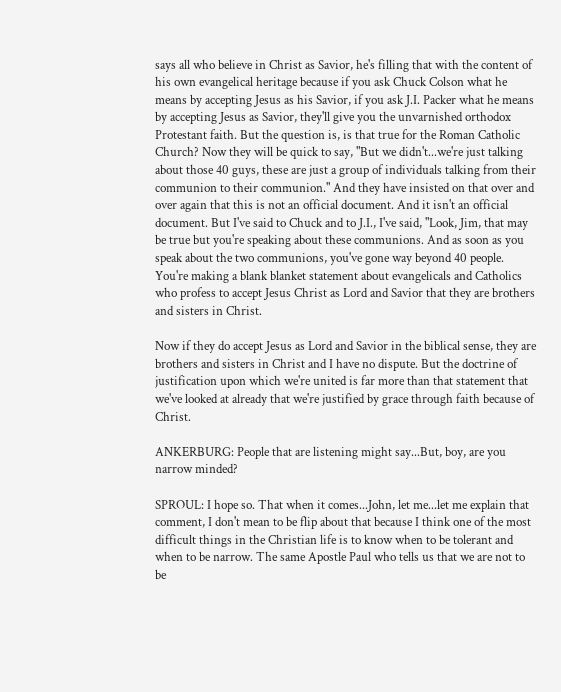says all who believe in Christ as Savior, he's filling that with the content of his own evangelical heritage because if you ask Chuck Colson what he means by accepting Jesus as his Savior, if you ask J.I. Packer what he means by accepting Jesus as Savior, they'll give you the unvarnished orthodox Protestant faith. But the question is, is that true for the Roman Catholic Church? Now they will be quick to say, "But we didn't...we're just talking about those 40 guys, these are just a group of individuals talking from their communion to their communion." And they have insisted on that over and over again that this is not an official document. And it isn't an official document. But I've said to Chuck and to J.I., I've said, "Look, Jim, that may be true but you're speaking about these communions. And as soon as you speak about the two communions, you've gone way beyond 40 people. You're making a blank blanket statement about evangelicals and Catholics who profess to accept Jesus Christ as Lord and Savior that they are brothers and sisters in Christ.

Now if they do accept Jesus as Lord and Savior in the biblical sense, they are brothers and sisters in Christ and I have no dispute. But the doctrine of justification upon which we're united is far more than that statement that we've looked at already that we're justified by grace through faith because of Christ.

ANKERBURG: People that are listening might say...But, boy, are you narrow minded?

SPROUL: I hope so. That when it comes...John, let me...let me explain that comment, I don't mean to be flip about that because I think one of the most difficult things in the Christian life is to know when to be tolerant and when to be narrow. The same Apostle Paul who tells us that we are not to be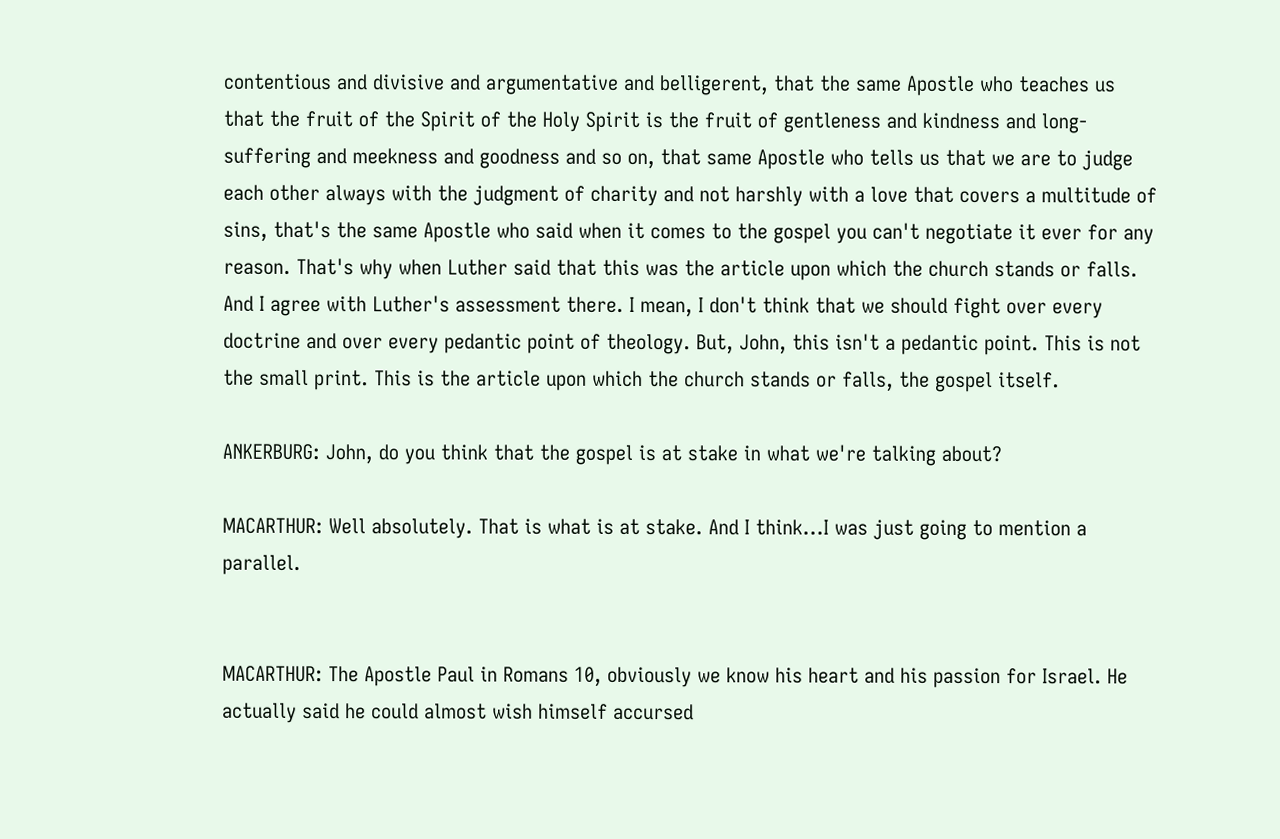contentious and divisive and argumentative and belligerent, that the same Apostle who teaches us that the fruit of the Spirit of the Holy Spirit is the fruit of gentleness and kindness and long-suffering and meekness and goodness and so on, that same Apostle who tells us that we are to judge each other always with the judgment of charity and not harshly with a love that covers a multitude of sins, that's the same Apostle who said when it comes to the gospel you can't negotiate it ever for any reason. That's why when Luther said that this was the article upon which the church stands or falls. And I agree with Luther's assessment there. I mean, I don't think that we should fight over every doctrine and over every pedantic point of theology. But, John, this isn't a pedantic point. This is not the small print. This is the article upon which the church stands or falls, the gospel itself.

ANKERBURG: John, do you think that the gospel is at stake in what we're talking about?

MACARTHUR: Well absolutely. That is what is at stake. And I think...I was just going to mention a parallel.


MACARTHUR: The Apostle Paul in Romans 10, obviously we know his heart and his passion for Israel. He actually said he could almost wish himself accursed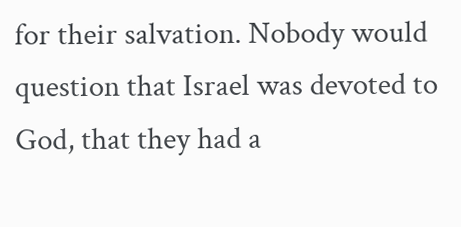for their salvation. Nobody would question that Israel was devoted to God, that they had a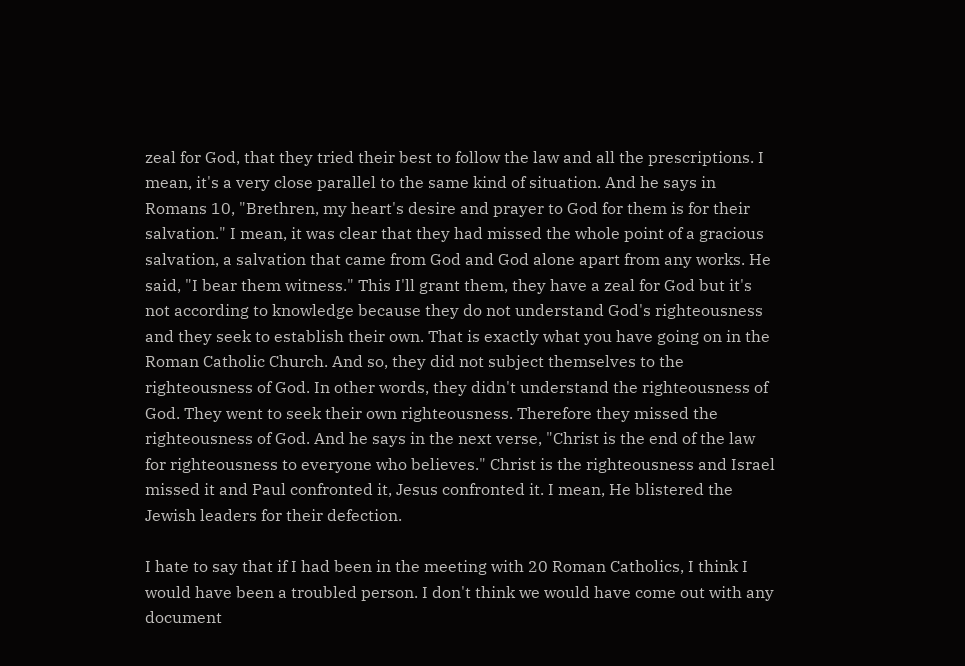zeal for God, that they tried their best to follow the law and all the prescriptions. I mean, it's a very close parallel to the same kind of situation. And he says in Romans 10, "Brethren, my heart's desire and prayer to God for them is for their salvation." I mean, it was clear that they had missed the whole point of a gracious salvation, a salvation that came from God and God alone apart from any works. He said, "I bear them witness." This I'll grant them, they have a zeal for God but it's not according to knowledge because they do not understand God's righteousness and they seek to establish their own. That is exactly what you have going on in the Roman Catholic Church. And so, they did not subject themselves to the righteousness of God. In other words, they didn't understand the righteousness of God. They went to seek their own righteousness. Therefore they missed the righteousness of God. And he says in the next verse, "Christ is the end of the law for righteousness to everyone who believes." Christ is the righteousness and Israel missed it and Paul confronted it, Jesus confronted it. I mean, He blistered the Jewish leaders for their defection.

I hate to say that if I had been in the meeting with 20 Roman Catholics, I think I would have been a troubled person. I don't think we would have come out with any document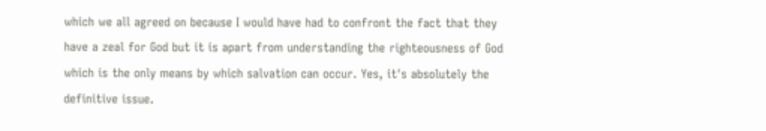which we all agreed on because I would have had to confront the fact that they have a zeal for God but it is apart from understanding the righteousness of God which is the only means by which salvation can occur. Yes, it's absolutely the definitive issue.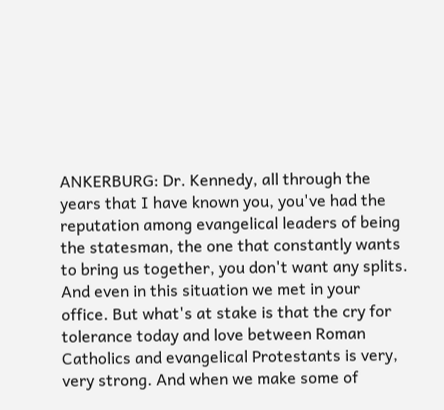ANKERBURG: Dr. Kennedy, all through the years that I have known you, you've had the reputation among evangelical leaders of being the statesman, the one that constantly wants to bring us together, you don't want any splits. And even in this situation we met in your office. But what's at stake is that the cry for tolerance today and love between Roman Catholics and evangelical Protestants is very, very strong. And when we make some of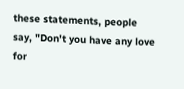these statements, people say, "Don't you have any love for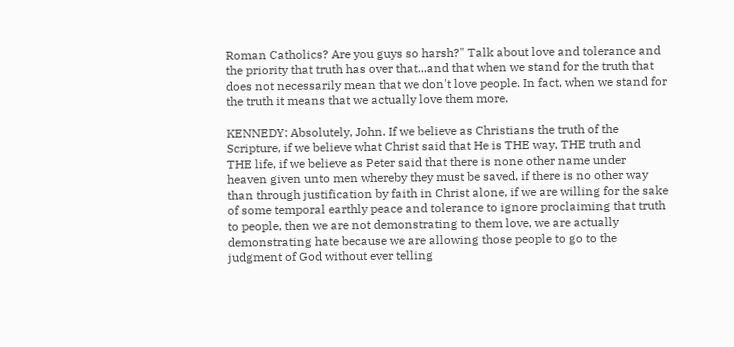Roman Catholics? Are you guys so harsh?" Talk about love and tolerance and the priority that truth has over that...and that when we stand for the truth that does not necessarily mean that we don't love people. In fact, when we stand for the truth it means that we actually love them more.

KENNEDY: Absolutely, John. If we believe as Christians the truth of the Scripture, if we believe what Christ said that He is THE way, THE truth and THE life, if we believe as Peter said that there is none other name under heaven given unto men whereby they must be saved, if there is no other way than through justification by faith in Christ alone, if we are willing for the sake of some temporal earthly peace and tolerance to ignore proclaiming that truth to people, then we are not demonstrating to them love, we are actually demonstrating hate because we are allowing those people to go to the judgment of God without ever telling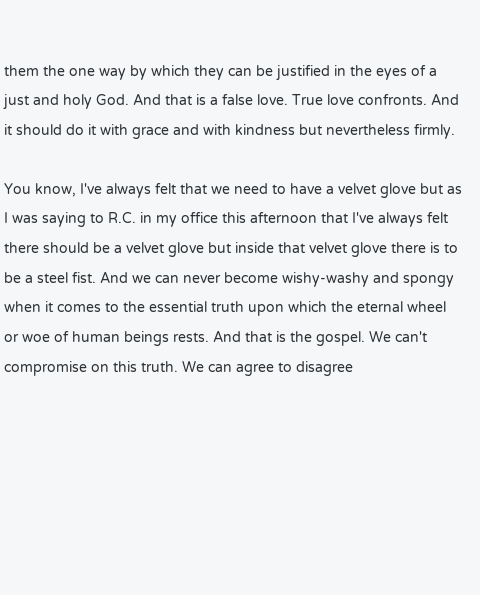them the one way by which they can be justified in the eyes of a just and holy God. And that is a false love. True love confronts. And it should do it with grace and with kindness but nevertheless firmly.

You know, I've always felt that we need to have a velvet glove but as I was saying to R.C. in my office this afternoon that I've always felt there should be a velvet glove but inside that velvet glove there is to be a steel fist. And we can never become wishy-washy and spongy when it comes to the essential truth upon which the eternal wheel or woe of human beings rests. And that is the gospel. We can't compromise on this truth. We can agree to disagree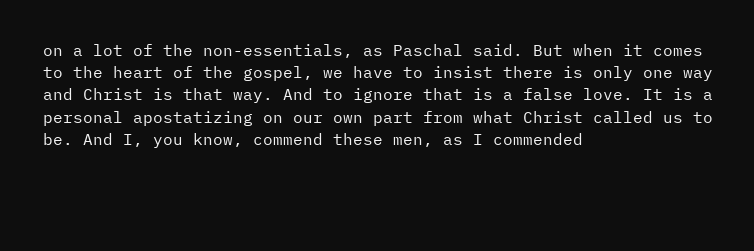on a lot of the non-essentials, as Paschal said. But when it comes to the heart of the gospel, we have to insist there is only one way and Christ is that way. And to ignore that is a false love. It is a personal apostatizing on our own part from what Christ called us to be. And I, you know, commend these men, as I commended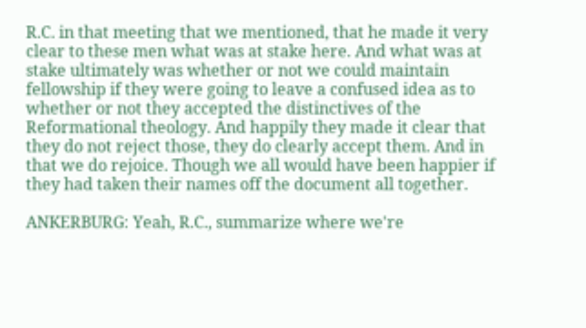R.C. in that meeting that we mentioned, that he made it very clear to these men what was at stake here. And what was at stake ultimately was whether or not we could maintain fellowship if they were going to leave a confused idea as to whether or not they accepted the distinctives of the Reformational theology. And happily they made it clear that they do not reject those, they do clearly accept them. And in that we do rejoice. Though we all would have been happier if they had taken their names off the document all together.

ANKERBURG: Yeah, R.C., summarize where we're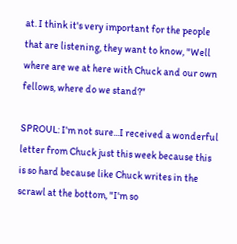at. I think it's very important for the people that are listening, they want to know, "Well where are we at here with Chuck and our own fellows, where do we stand?"

SPROUL: I'm not sure...I received a wonderful letter from Chuck just this week because this is so hard because like Chuck writes in the scrawl at the bottom, "I'm so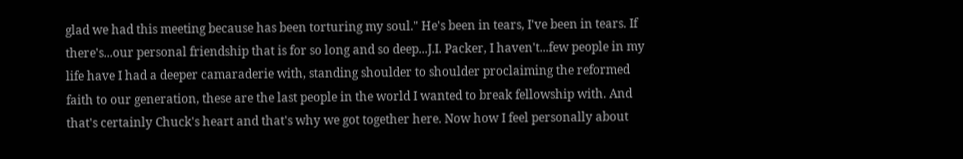glad we had this meeting because has been torturing my soul." He's been in tears, I've been in tears. If there's...our personal friendship that is for so long and so deep...J.I. Packer, I haven't...few people in my life have I had a deeper camaraderie with, standing shoulder to shoulder proclaiming the reformed faith to our generation, these are the last people in the world I wanted to break fellowship with. And that's certainly Chuck's heart and that's why we got together here. Now how I feel personally about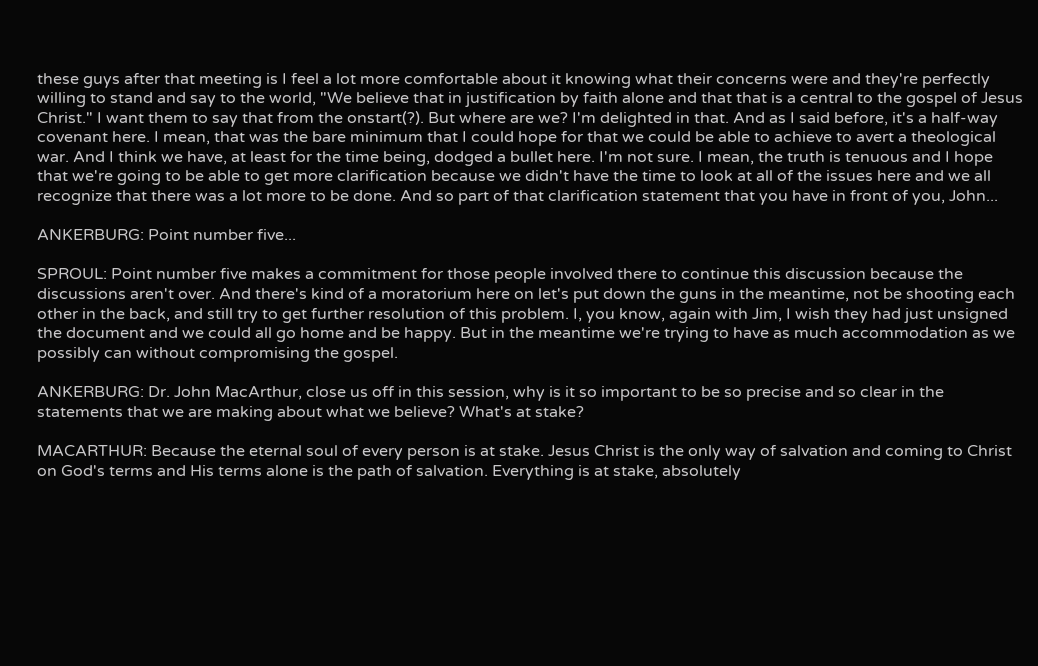these guys after that meeting is I feel a lot more comfortable about it knowing what their concerns were and they're perfectly willing to stand and say to the world, "We believe that in justification by faith alone and that that is a central to the gospel of Jesus Christ." I want them to say that from the onstart(?). But where are we? I'm delighted in that. And as I said before, it's a half-way covenant here. I mean, that was the bare minimum that I could hope for that we could be able to achieve to avert a theological war. And I think we have, at least for the time being, dodged a bullet here. I'm not sure. I mean, the truth is tenuous and I hope that we're going to be able to get more clarification because we didn't have the time to look at all of the issues here and we all recognize that there was a lot more to be done. And so part of that clarification statement that you have in front of you, John...

ANKERBURG: Point number five...

SPROUL: Point number five makes a commitment for those people involved there to continue this discussion because the discussions aren't over. And there's kind of a moratorium here on let's put down the guns in the meantime, not be shooting each other in the back, and still try to get further resolution of this problem. I, you know, again with Jim, I wish they had just unsigned the document and we could all go home and be happy. But in the meantime we're trying to have as much accommodation as we possibly can without compromising the gospel.

ANKERBURG: Dr. John MacArthur, close us off in this session, why is it so important to be so precise and so clear in the statements that we are making about what we believe? What's at stake?

MACARTHUR: Because the eternal soul of every person is at stake. Jesus Christ is the only way of salvation and coming to Christ on God's terms and His terms alone is the path of salvation. Everything is at stake, absolutely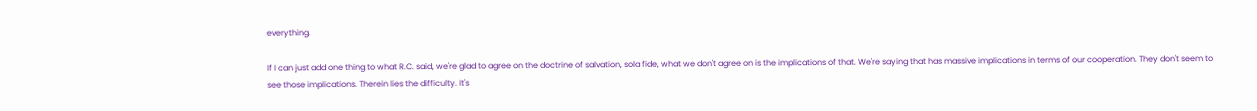everything.

If I can just add one thing to what R.C. said, we're glad to agree on the doctrine of salvation, sola fide, what we don't agree on is the implications of that. We're saying that has massive implications in terms of our cooperation. They don't seem to see those implications. Therein lies the difficulty. It's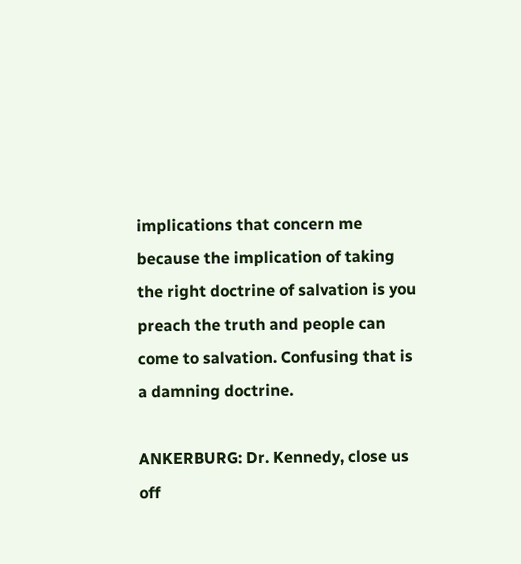implications that concern me because the implication of taking the right doctrine of salvation is you preach the truth and people can come to salvation. Confusing that is a damning doctrine.

ANKERBURG: Dr. Kennedy, close us off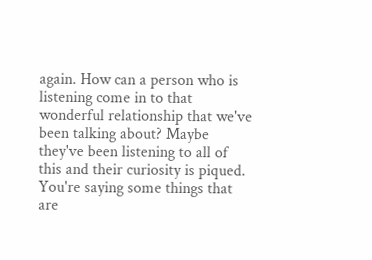again. How can a person who is listening come in to that wonderful relationship that we've been talking about? Maybe they've been listening to all of this and their curiosity is piqued. You're saying some things that are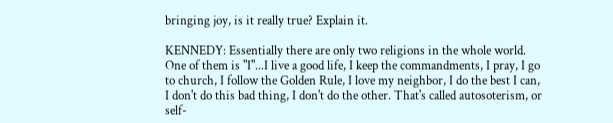bringing joy, is it really true? Explain it.

KENNEDY: Essentially there are only two religions in the whole world. One of them is "I"...I live a good life, I keep the commandments, I pray, I go to church, I follow the Golden Rule, I love my neighbor, I do the best I can, I don't do this bad thing, I don't do the other. That's called autosoterism, or self-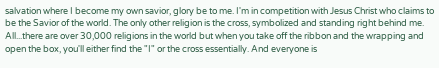salvation where I become my own savior, glory be to me. I'm in competition with Jesus Christ who claims to be the Savior of the world. The only other religion is the cross, symbolized and standing right behind me. All...there are over 30,000 religions in the world but when you take off the ribbon and the wrapping and open the box, you'll either find the "I" or the cross essentially. And everyone is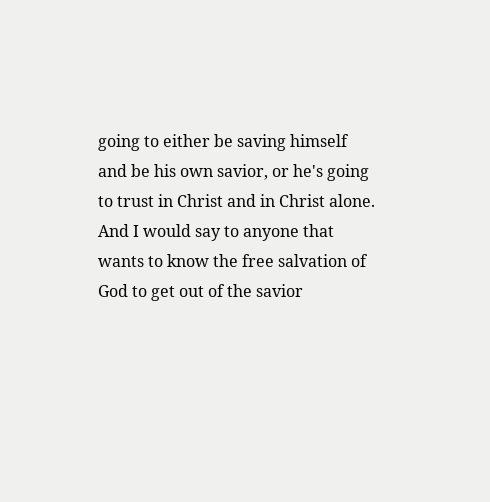going to either be saving himself and be his own savior, or he's going to trust in Christ and in Christ alone. And I would say to anyone that wants to know the free salvation of God to get out of the savior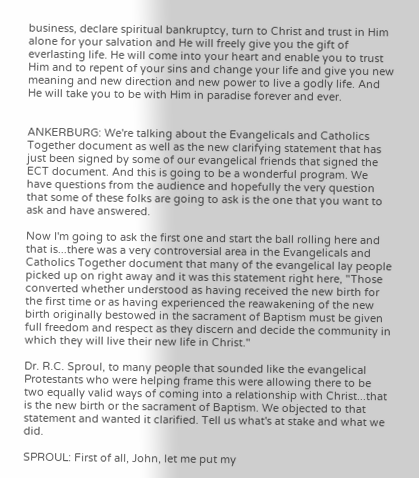business, declare spiritual bankruptcy, turn to Christ and trust in Him alone for your salvation and He will freely give you the gift of everlasting life. He will come into your heart and enable you to trust Him and to repent of your sins and change your life and give you new meaning and new direction and new power to live a godly life. And He will take you to be with Him in paradise forever and ever.


ANKERBURG: We're talking about the Evangelicals and Catholics Together document as well as the new clarifying statement that has just been signed by some of our evangelical friends that signed the ECT document. And this is going to be a wonderful program. We have questions from the audience and hopefully the very question that some of these folks are going to ask is the one that you want to ask and have answered.

Now I'm going to ask the first one and start the ball rolling here and that is...there was a very controversial area in the Evangelicals and Catholics Together document that many of the evangelical lay people picked up on right away and it was this statement right here, "Those converted whether understood as having received the new birth for the first time or as having experienced the reawakening of the new birth originally bestowed in the sacrament of Baptism must be given full freedom and respect as they discern and decide the community in which they will live their new life in Christ."

Dr. R.C. Sproul, to many people that sounded like the evangelical Protestants who were helping frame this were allowing there to be two equally valid ways of coming into a relationship with Christ...that is the new birth or the sacrament of Baptism. We objected to that statement and wanted it clarified. Tell us what's at stake and what we did.

SPROUL: First of all, John, let me put my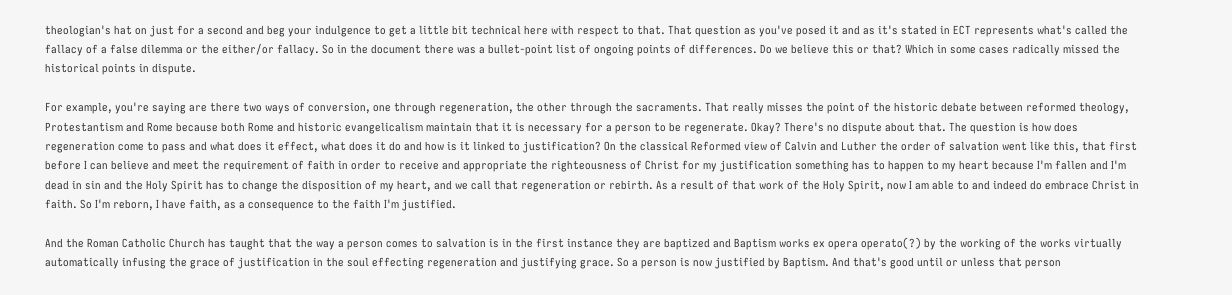theologian's hat on just for a second and beg your indulgence to get a little bit technical here with respect to that. That question as you've posed it and as it's stated in ECT represents what's called the fallacy of a false dilemma or the either/or fallacy. So in the document there was a bullet-point list of ongoing points of differences. Do we believe this or that? Which in some cases radically missed the historical points in dispute.

For example, you're saying are there two ways of conversion, one through regeneration, the other through the sacraments. That really misses the point of the historic debate between reformed theology, Protestantism and Rome because both Rome and historic evangelicalism maintain that it is necessary for a person to be regenerate. Okay? There's no dispute about that. The question is how does regeneration come to pass and what does it effect, what does it do and how is it linked to justification? On the classical Reformed view of Calvin and Luther the order of salvation went like this, that first before I can believe and meet the requirement of faith in order to receive and appropriate the righteousness of Christ for my justification something has to happen to my heart because I'm fallen and I'm dead in sin and the Holy Spirit has to change the disposition of my heart, and we call that regeneration or rebirth. As a result of that work of the Holy Spirit, now I am able to and indeed do embrace Christ in faith. So I'm reborn, I have faith, as a consequence to the faith I'm justified.

And the Roman Catholic Church has taught that the way a person comes to salvation is in the first instance they are baptized and Baptism works ex opera operato(?) by the working of the works virtually automatically infusing the grace of justification in the soul effecting regeneration and justifying grace. So a person is now justified by Baptism. And that's good until or unless that person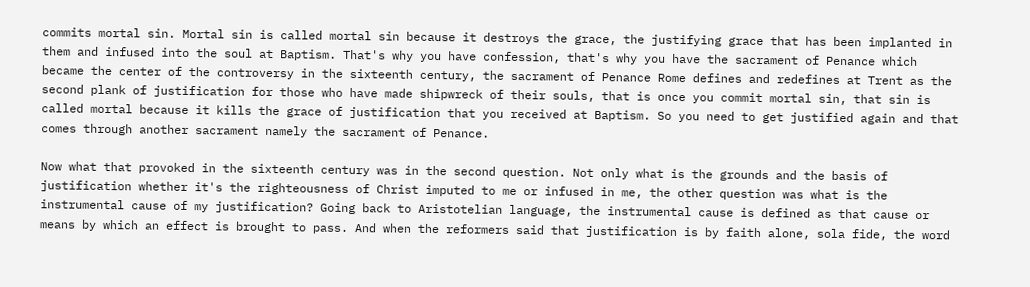commits mortal sin. Mortal sin is called mortal sin because it destroys the grace, the justifying grace that has been implanted in them and infused into the soul at Baptism. That's why you have confession, that's why you have the sacrament of Penance which became the center of the controversy in the sixteenth century, the sacrament of Penance Rome defines and redefines at Trent as the second plank of justification for those who have made shipwreck of their souls, that is once you commit mortal sin, that sin is called mortal because it kills the grace of justification that you received at Baptism. So you need to get justified again and that comes through another sacrament namely the sacrament of Penance.

Now what that provoked in the sixteenth century was in the second question. Not only what is the grounds and the basis of justification whether it's the righteousness of Christ imputed to me or infused in me, the other question was what is the instrumental cause of my justification? Going back to Aristotelian language, the instrumental cause is defined as that cause or means by which an effect is brought to pass. And when the reformers said that justification is by faith alone, sola fide, the word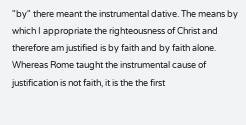"by" there meant the instrumental dative. The means by which I appropriate the righteousness of Christ and therefore am justified is by faith and by faith alone. Whereas Rome taught the instrumental cause of justification is not faith, it is the the first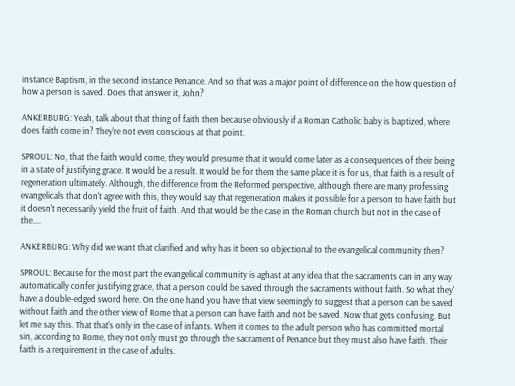instance Baptism, in the second instance Penance. And so that was a major point of difference on the how question of how a person is saved. Does that answer it, John?

ANKERBURG: Yeah, talk about that thing of faith then because obviously if a Roman Catholic baby is baptized, where does faith come in? They're not even conscious at that point.

SPROUL: No, that the faith would come, they would presume that it would come later as a consequences of their being in a state of justifying grace. It would be a result. It would be for them the same place it is for us, that faith is a result of regeneration ultimately. Although, the difference from the Reformed perspective, although there are many professing evangelicals that don't agree with this, they would say that regeneration makes it possible for a person to have faith but it doesn't necessarily yield the fruit of faith. And that would be the case in the Roman church but not in the case of the....

ANKERBURG: Why did we want that clarified and why has it been so objectional to the evangelical community then?

SPROUL: Because for the most part the evangelical community is aghast at any idea that the sacraments can in any way automatically confer justifying grace, that a person could be saved through the sacraments without faith. So what they' have a double-edged sword here. On the one hand you have that view seemingly to suggest that a person can be saved without faith and the other view of Rome that a person can have faith and not be saved. Now that gets confusing. But let me say this. That that's only in the case of infants. When it comes to the adult person who has committed mortal sin, according to Rome, they not only must go through the sacrament of Penance but they must also have faith. Their faith is a requirement in the case of adults.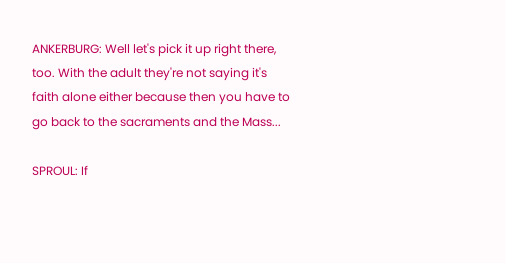ANKERBURG: Well let's pick it up right there, too. With the adult they're not saying it's faith alone either because then you have to go back to the sacraments and the Mass...

SPROUL: If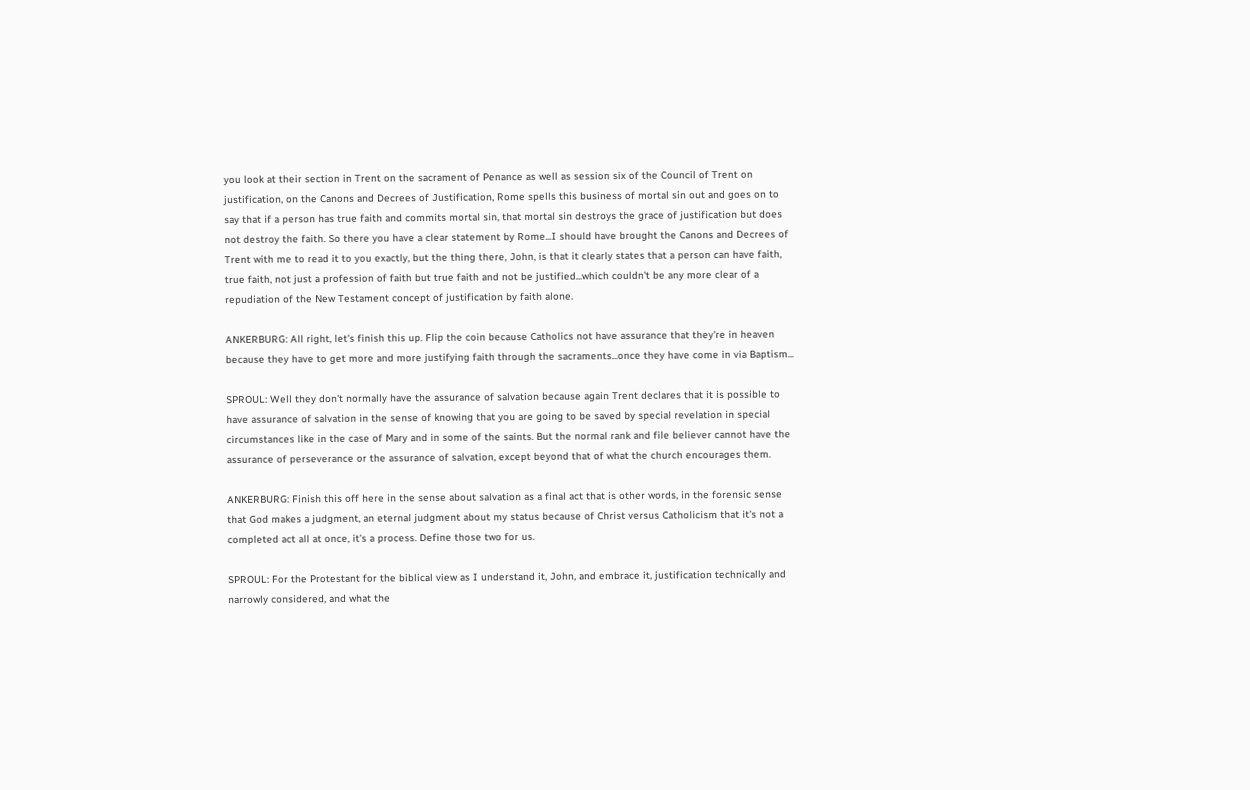you look at their section in Trent on the sacrament of Penance as well as session six of the Council of Trent on justification, on the Canons and Decrees of Justification, Rome spells this business of mortal sin out and goes on to say that if a person has true faith and commits mortal sin, that mortal sin destroys the grace of justification but does not destroy the faith. So there you have a clear statement by Rome...I should have brought the Canons and Decrees of Trent with me to read it to you exactly, but the thing there, John, is that it clearly states that a person can have faith, true faith, not just a profession of faith but true faith and not be justified...which couldn't be any more clear of a repudiation of the New Testament concept of justification by faith alone.

ANKERBURG: All right, let's finish this up. Flip the coin because Catholics not have assurance that they're in heaven because they have to get more and more justifying faith through the sacraments...once they have come in via Baptism...

SPROUL: Well they don't normally have the assurance of salvation because again Trent declares that it is possible to have assurance of salvation in the sense of knowing that you are going to be saved by special revelation in special circumstances like in the case of Mary and in some of the saints. But the normal rank and file believer cannot have the assurance of perseverance or the assurance of salvation, except beyond that of what the church encourages them.

ANKERBURG: Finish this off here in the sense about salvation as a final act that is other words, in the forensic sense that God makes a judgment, an eternal judgment about my status because of Christ versus Catholicism that it's not a completed act all at once, it's a process. Define those two for us.

SPROUL: For the Protestant for the biblical view as I understand it, John, and embrace it, justification technically and narrowly considered, and what the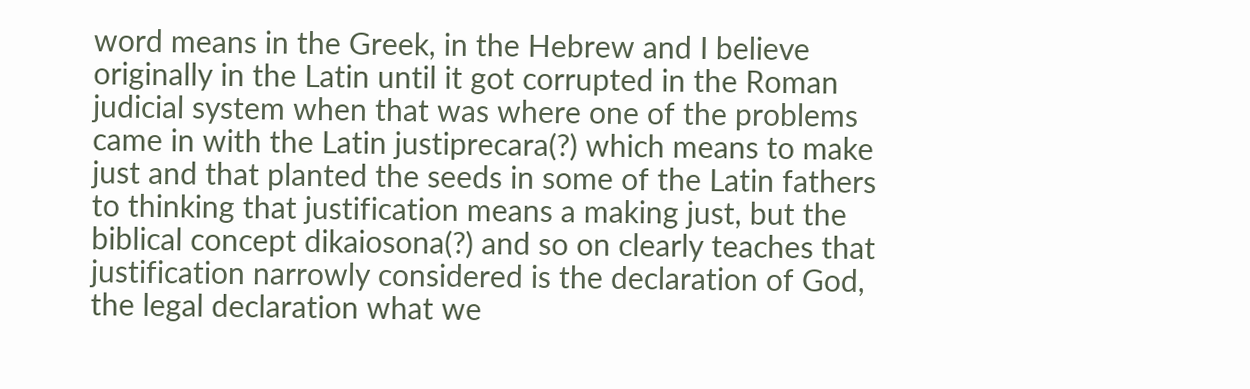word means in the Greek, in the Hebrew and I believe originally in the Latin until it got corrupted in the Roman judicial system when that was where one of the problems came in with the Latin justiprecara(?) which means to make just and that planted the seeds in some of the Latin fathers to thinking that justification means a making just, but the biblical concept dikaiosona(?) and so on clearly teaches that justification narrowly considered is the declaration of God, the legal declaration what we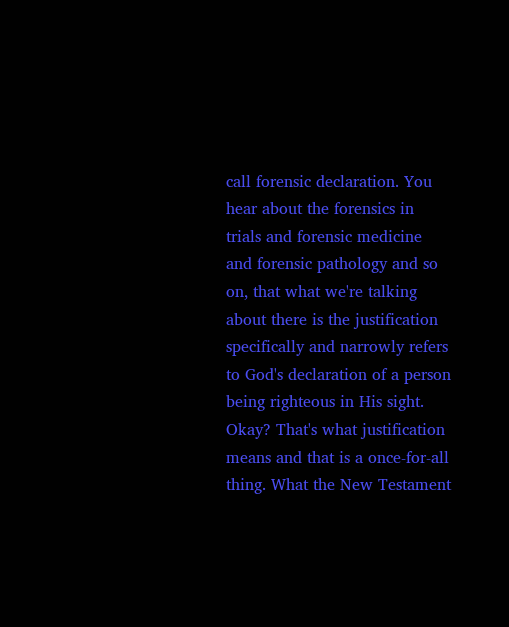call forensic declaration. You hear about the forensics in trials and forensic medicine and forensic pathology and so on, that what we're talking about there is the justification specifically and narrowly refers to God's declaration of a person being righteous in His sight. Okay? That's what justification means and that is a once-for-all thing. What the New Testament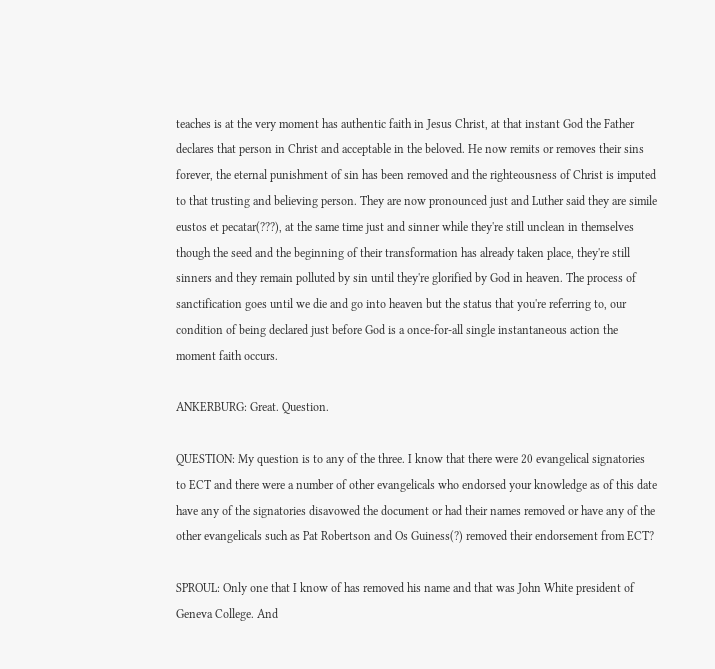teaches is at the very moment has authentic faith in Jesus Christ, at that instant God the Father declares that person in Christ and acceptable in the beloved. He now remits or removes their sins forever, the eternal punishment of sin has been removed and the righteousness of Christ is imputed to that trusting and believing person. They are now pronounced just and Luther said they are simile eustos et pecatar(???), at the same time just and sinner while they're still unclean in themselves though the seed and the beginning of their transformation has already taken place, they're still sinners and they remain polluted by sin until they're glorified by God in heaven. The process of sanctification goes until we die and go into heaven but the status that you're referring to, our condition of being declared just before God is a once-for-all single instantaneous action the moment faith occurs.

ANKERBURG: Great. Question.

QUESTION: My question is to any of the three. I know that there were 20 evangelical signatories to ECT and there were a number of other evangelicals who endorsed your knowledge as of this date have any of the signatories disavowed the document or had their names removed or have any of the other evangelicals such as Pat Robertson and Os Guiness(?) removed their endorsement from ECT?

SPROUL: Only one that I know of has removed his name and that was John White president of Geneva College. And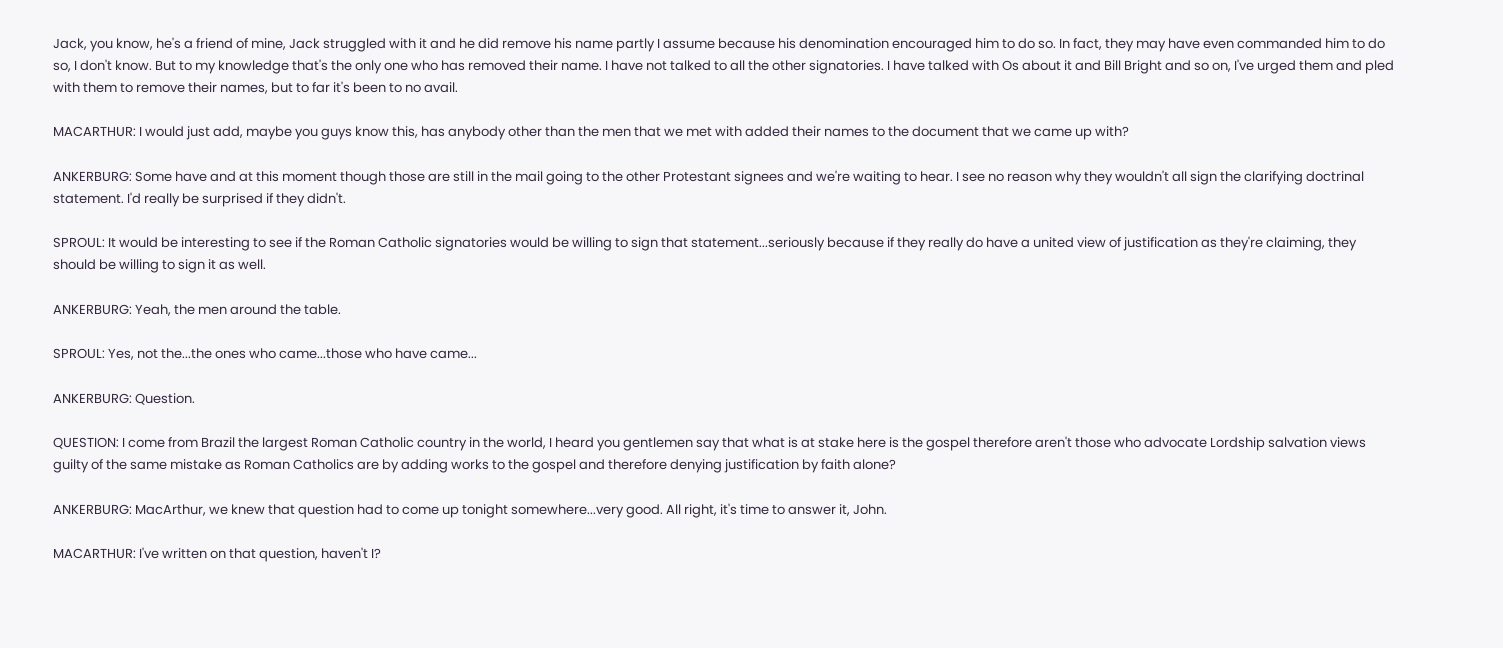Jack, you know, he's a friend of mine, Jack struggled with it and he did remove his name partly I assume because his denomination encouraged him to do so. In fact, they may have even commanded him to do so, I don't know. But to my knowledge that's the only one who has removed their name. I have not talked to all the other signatories. I have talked with Os about it and Bill Bright and so on, I've urged them and pled with them to remove their names, but to far it's been to no avail.

MACARTHUR: I would just add, maybe you guys know this, has anybody other than the men that we met with added their names to the document that we came up with?

ANKERBURG: Some have and at this moment though those are still in the mail going to the other Protestant signees and we're waiting to hear. I see no reason why they wouldn't all sign the clarifying doctrinal statement. I'd really be surprised if they didn't.

SPROUL: It would be interesting to see if the Roman Catholic signatories would be willing to sign that statement...seriously because if they really do have a united view of justification as they're claiming, they should be willing to sign it as well.

ANKERBURG: Yeah, the men around the table.

SPROUL: Yes, not the...the ones who came...those who have came...

ANKERBURG: Question.

QUESTION: I come from Brazil the largest Roman Catholic country in the world, I heard you gentlemen say that what is at stake here is the gospel therefore aren't those who advocate Lordship salvation views guilty of the same mistake as Roman Catholics are by adding works to the gospel and therefore denying justification by faith alone?

ANKERBURG: MacArthur, we knew that question had to come up tonight somewhere...very good. All right, it's time to answer it, John.

MACARTHUR: I've written on that question, haven't I?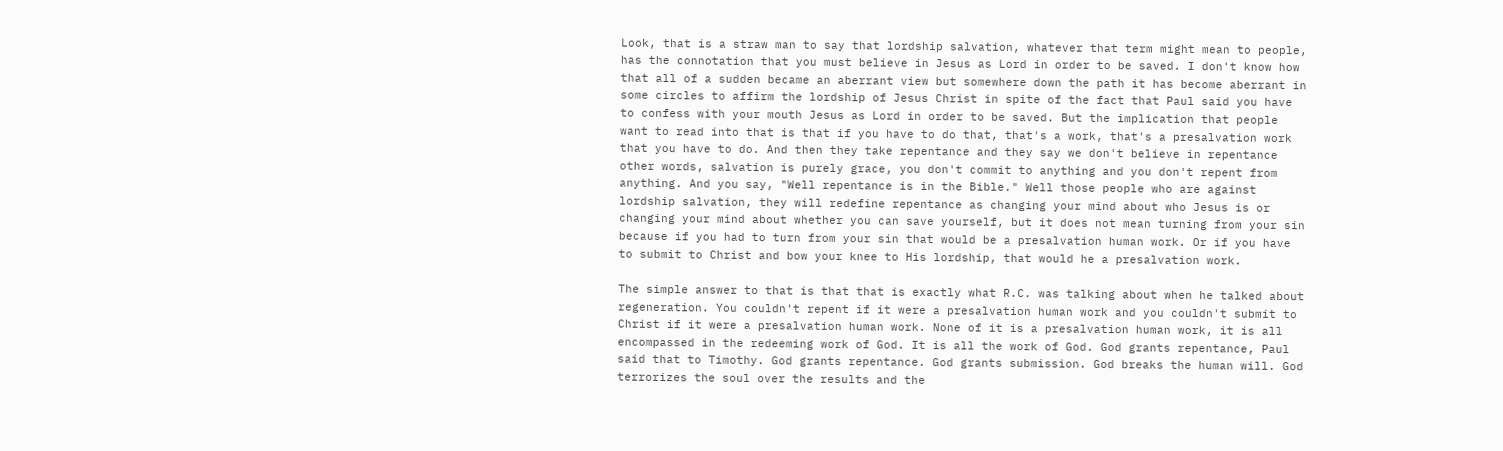Look, that is a straw man to say that lordship salvation, whatever that term might mean to people, has the connotation that you must believe in Jesus as Lord in order to be saved. I don't know how that all of a sudden became an aberrant view but somewhere down the path it has become aberrant in some circles to affirm the lordship of Jesus Christ in spite of the fact that Paul said you have to confess with your mouth Jesus as Lord in order to be saved. But the implication that people want to read into that is that if you have to do that, that's a work, that's a presalvation work that you have to do. And then they take repentance and they say we don't believe in repentance other words, salvation is purely grace, you don't commit to anything and you don't repent from anything. And you say, "Well repentance is in the Bible." Well those people who are against lordship salvation, they will redefine repentance as changing your mind about who Jesus is or changing your mind about whether you can save yourself, but it does not mean turning from your sin because if you had to turn from your sin that would be a presalvation human work. Or if you have to submit to Christ and bow your knee to His lordship, that would he a presalvation work.

The simple answer to that is that that is exactly what R.C. was talking about when he talked about regeneration. You couldn't repent if it were a presalvation human work and you couldn't submit to Christ if it were a presalvation human work. None of it is a presalvation human work, it is all encompassed in the redeeming work of God. It is all the work of God. God grants repentance, Paul said that to Timothy. God grants repentance. God grants submission. God breaks the human will. God terrorizes the soul over the results and the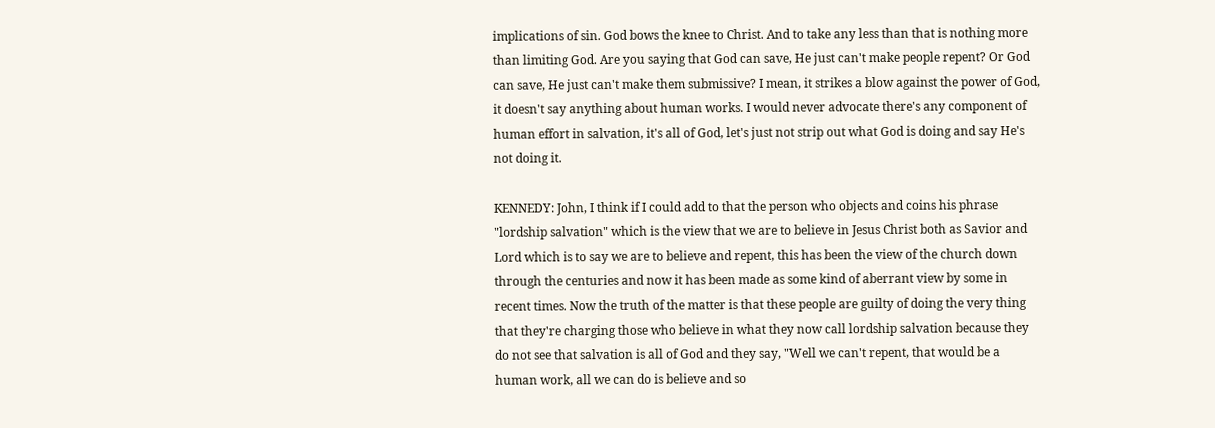implications of sin. God bows the knee to Christ. And to take any less than that is nothing more than limiting God. Are you saying that God can save, He just can't make people repent? Or God can save, He just can't make them submissive? I mean, it strikes a blow against the power of God, it doesn't say anything about human works. I would never advocate there's any component of human effort in salvation, it's all of God, let's just not strip out what God is doing and say He's not doing it.

KENNEDY: John, I think if I could add to that the person who objects and coins his phrase "lordship salvation" which is the view that we are to believe in Jesus Christ both as Savior and Lord which is to say we are to believe and repent, this has been the view of the church down through the centuries and now it has been made as some kind of aberrant view by some in recent times. Now the truth of the matter is that these people are guilty of doing the very thing that they're charging those who believe in what they now call lordship salvation because they do not see that salvation is all of God and they say, "Well we can't repent, that would be a human work, all we can do is believe and so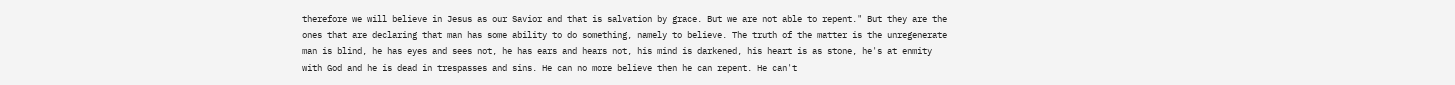therefore we will believe in Jesus as our Savior and that is salvation by grace. But we are not able to repent." But they are the ones that are declaring that man has some ability to do something, namely to believe. The truth of the matter is the unregenerate man is blind, he has eyes and sees not, he has ears and hears not, his mind is darkened, his heart is as stone, he's at enmity with God and he is dead in trespasses and sins. He can no more believe then he can repent. He can't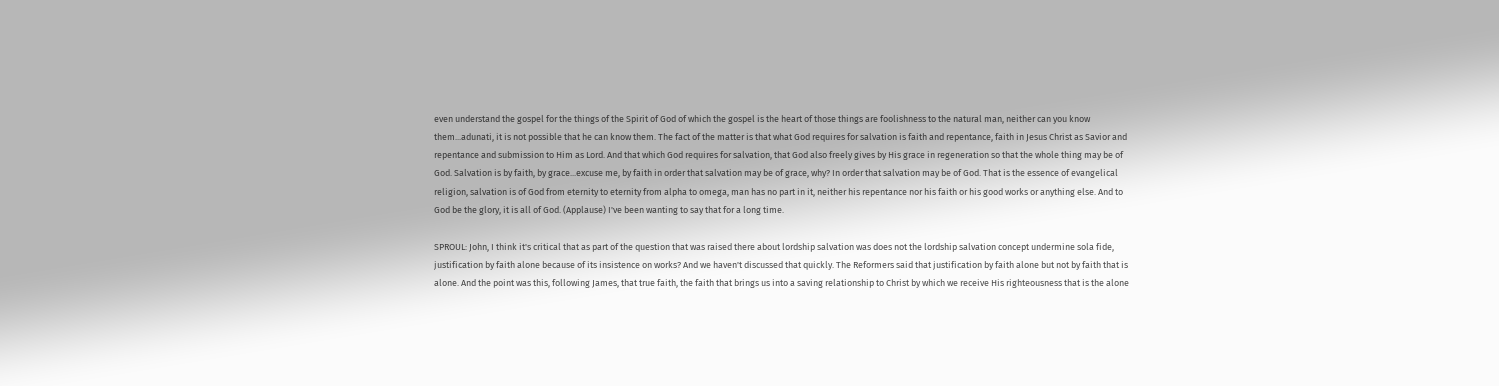even understand the gospel for the things of the Spirit of God of which the gospel is the heart of those things are foolishness to the natural man, neither can you know them...adunati, it is not possible that he can know them. The fact of the matter is that what God requires for salvation is faith and repentance, faith in Jesus Christ as Savior and repentance and submission to Him as Lord. And that which God requires for salvation, that God also freely gives by His grace in regeneration so that the whole thing may be of God. Salvation is by faith, by grace...excuse me, by faith in order that salvation may be of grace, why? In order that salvation may be of God. That is the essence of evangelical religion, salvation is of God from eternity to eternity from alpha to omega, man has no part in it, neither his repentance nor his faith or his good works or anything else. And to God be the glory, it is all of God. (Applause) I've been wanting to say that for a long time.

SPROUL: John, I think it's critical that as part of the question that was raised there about lordship salvation was does not the lordship salvation concept undermine sola fide, justification by faith alone because of its insistence on works? And we haven't discussed that quickly. The Reformers said that justification by faith alone but not by faith that is alone. And the point was this, following James, that true faith, the faith that brings us into a saving relationship to Christ by which we receive His righteousness that is the alone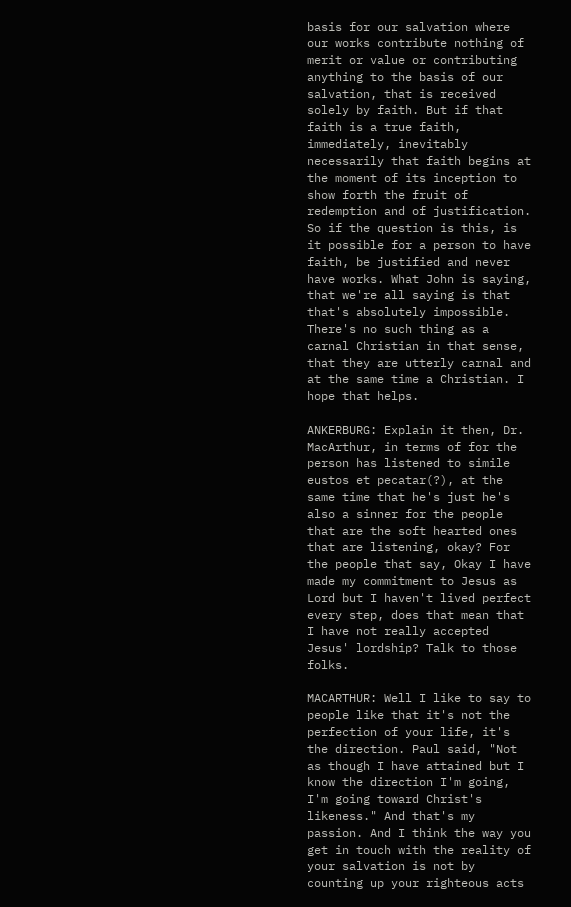basis for our salvation where our works contribute nothing of merit or value or contributing anything to the basis of our salvation, that is received solely by faith. But if that faith is a true faith, immediately, inevitably necessarily that faith begins at the moment of its inception to show forth the fruit of redemption and of justification. So if the question is this, is it possible for a person to have faith, be justified and never have works. What John is saying, that we're all saying is that that's absolutely impossible. There's no such thing as a carnal Christian in that sense, that they are utterly carnal and at the same time a Christian. I hope that helps.

ANKERBURG: Explain it then, Dr. MacArthur, in terms of for the person has listened to simile eustos et pecatar(?), at the same time that he's just he's also a sinner for the people that are the soft hearted ones that are listening, okay? For the people that say, Okay I have made my commitment to Jesus as Lord but I haven't lived perfect every step, does that mean that I have not really accepted Jesus' lordship? Talk to those folks.

MACARTHUR: Well I like to say to people like that it's not the perfection of your life, it's the direction. Paul said, "Not as though I have attained but I know the direction I'm going, I'm going toward Christ's likeness." And that's my passion. And I think the way you get in touch with the reality of your salvation is not by counting up your righteous acts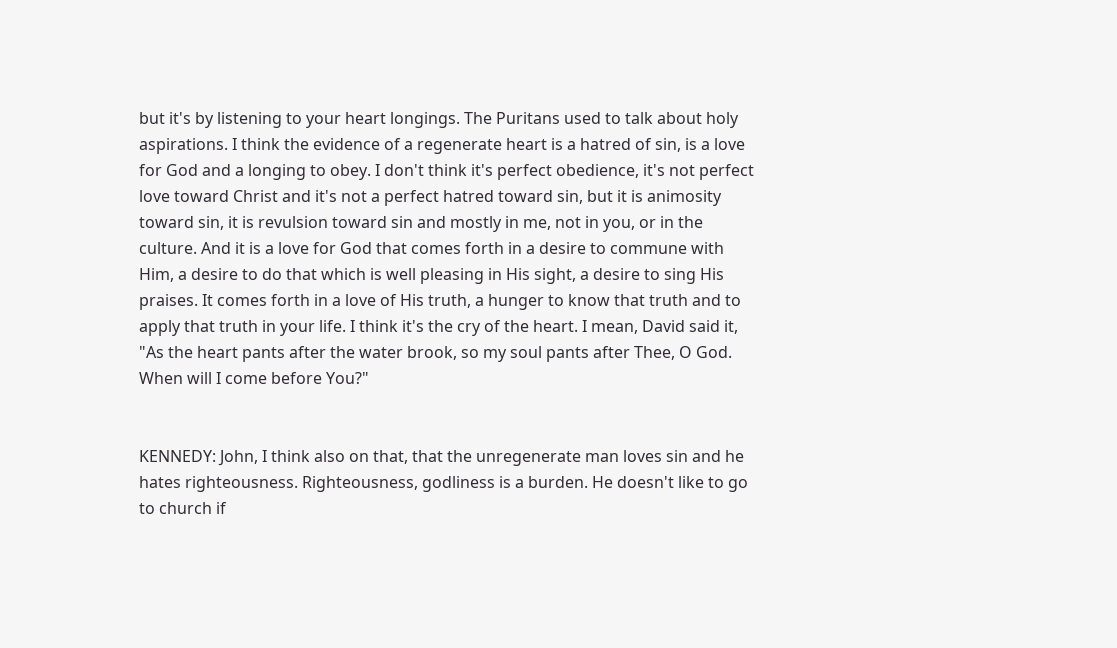but it's by listening to your heart longings. The Puritans used to talk about holy aspirations. I think the evidence of a regenerate heart is a hatred of sin, is a love for God and a longing to obey. I don't think it's perfect obedience, it's not perfect love toward Christ and it's not a perfect hatred toward sin, but it is animosity toward sin, it is revulsion toward sin and mostly in me, not in you, or in the culture. And it is a love for God that comes forth in a desire to commune with Him, a desire to do that which is well pleasing in His sight, a desire to sing His praises. It comes forth in a love of His truth, a hunger to know that truth and to apply that truth in your life. I think it's the cry of the heart. I mean, David said it, "As the heart pants after the water brook, so my soul pants after Thee, O God. When will I come before You?"


KENNEDY: John, I think also on that, that the unregenerate man loves sin and he hates righteousness. Righteousness, godliness is a burden. He doesn't like to go to church if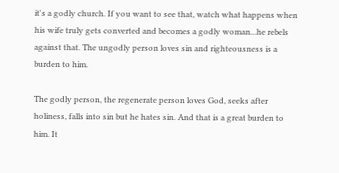it's a godly church. If you want to see that, watch what happens when his wife truly gets converted and becomes a godly woman...he rebels against that. The ungodly person loves sin and righteousness is a burden to him.

The godly person, the regenerate person loves God, seeks after holiness, falls into sin but he hates sin. And that is a great burden to him. It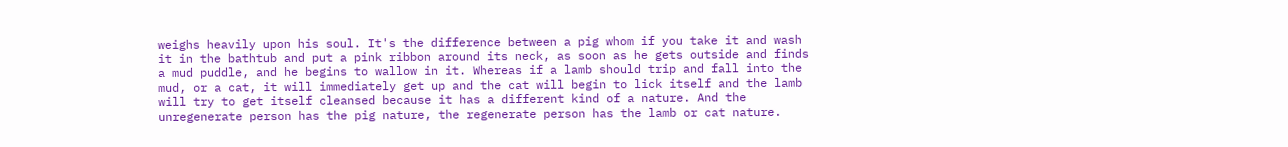weighs heavily upon his soul. It's the difference between a pig whom if you take it and wash it in the bathtub and put a pink ribbon around its neck, as soon as he gets outside and finds a mud puddle, and he begins to wallow in it. Whereas if a lamb should trip and fall into the mud, or a cat, it will immediately get up and the cat will begin to lick itself and the lamb will try to get itself cleansed because it has a different kind of a nature. And the unregenerate person has the pig nature, the regenerate person has the lamb or cat nature.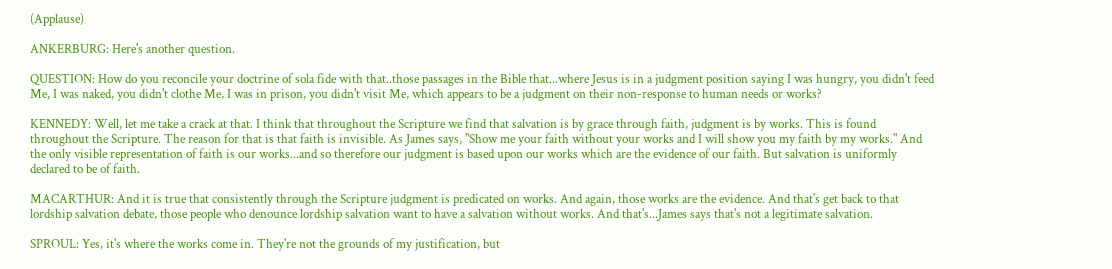(Applause)

ANKERBURG: Here's another question.

QUESTION: How do you reconcile your doctrine of sola fide with that..those passages in the Bible that...where Jesus is in a judgment position saying I was hungry, you didn't feed Me, I was naked, you didn't clothe Me, I was in prison, you didn't visit Me, which appears to be a judgment on their non-response to human needs or works?

KENNEDY: Well, let me take a crack at that. I think that throughout the Scripture we find that salvation is by grace through faith, judgment is by works. This is found throughout the Scripture. The reason for that is that faith is invisible. As James says, "Show me your faith without your works and I will show you my faith by my works." And the only visible representation of faith is our works...and so therefore our judgment is based upon our works which are the evidence of our faith. But salvation is uniformly declared to be of faith.

MACARTHUR: And it is true that consistently through the Scripture judgment is predicated on works. And again, those works are the evidence. And that's get back to that lordship salvation debate, those people who denounce lordship salvation want to have a salvation without works. And that's...James says that's not a legitimate salvation.

SPROUL: Yes, it's where the works come in. They're not the grounds of my justification, but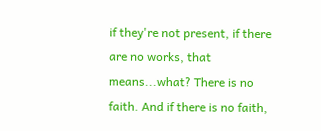if they're not present, if there are no works, that means...what? There is no faith. And if there is no faith,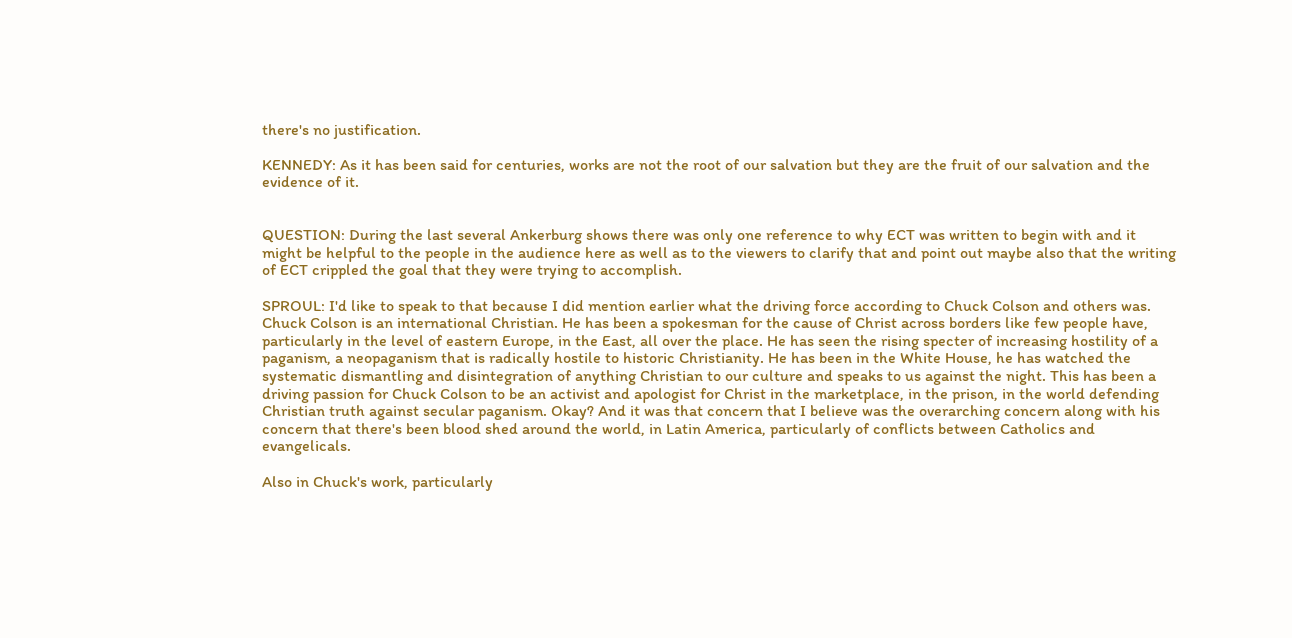there's no justification.

KENNEDY: As it has been said for centuries, works are not the root of our salvation but they are the fruit of our salvation and the evidence of it.


QUESTION: During the last several Ankerburg shows there was only one reference to why ECT was written to begin with and it might be helpful to the people in the audience here as well as to the viewers to clarify that and point out maybe also that the writing of ECT crippled the goal that they were trying to accomplish.

SPROUL: I'd like to speak to that because I did mention earlier what the driving force according to Chuck Colson and others was. Chuck Colson is an international Christian. He has been a spokesman for the cause of Christ across borders like few people have, particularly in the level of eastern Europe, in the East, all over the place. He has seen the rising specter of increasing hostility of a paganism, a neopaganism that is radically hostile to historic Christianity. He has been in the White House, he has watched the systematic dismantling and disintegration of anything Christian to our culture and speaks to us against the night. This has been a driving passion for Chuck Colson to be an activist and apologist for Christ in the marketplace, in the prison, in the world defending Christian truth against secular paganism. Okay? And it was that concern that I believe was the overarching concern along with his concern that there's been blood shed around the world, in Latin America, particularly of conflicts between Catholics and evangelicals.

Also in Chuck's work, particularly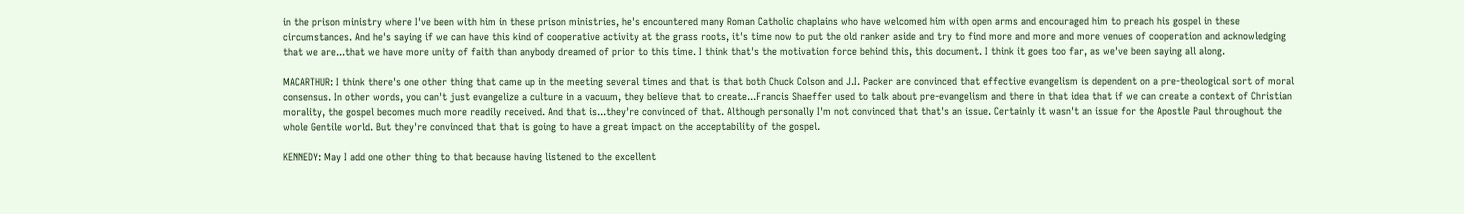in the prison ministry where I've been with him in these prison ministries, he's encountered many Roman Catholic chaplains who have welcomed him with open arms and encouraged him to preach his gospel in these circumstances. And he's saying if we can have this kind of cooperative activity at the grass roots, it's time now to put the old ranker aside and try to find more and more and more venues of cooperation and acknowledging that we are...that we have more unity of faith than anybody dreamed of prior to this time. I think that's the motivation force behind this, this document. I think it goes too far, as we've been saying all along.

MACARTHUR: I think there's one other thing that came up in the meeting several times and that is that both Chuck Colson and J.I. Packer are convinced that effective evangelism is dependent on a pre-theological sort of moral consensus. In other words, you can't just evangelize a culture in a vacuum, they believe that to create...Francis Shaeffer used to talk about pre-evangelism and there in that idea that if we can create a context of Christian morality, the gospel becomes much more readily received. And that is...they're convinced of that. Although personally I'm not convinced that that's an issue. Certainly it wasn't an issue for the Apostle Paul throughout the whole Gentile world. But they're convinced that that is going to have a great impact on the acceptability of the gospel.

KENNEDY: May I add one other thing to that because having listened to the excellent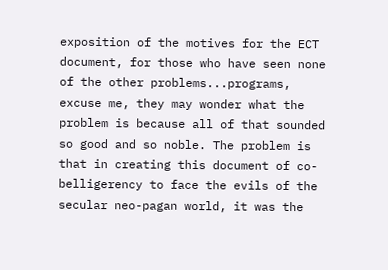exposition of the motives for the ECT document, for those who have seen none of the other problems...programs, excuse me, they may wonder what the problem is because all of that sounded so good and so noble. The problem is that in creating this document of co-belligerency to face the evils of the secular neo-pagan world, it was the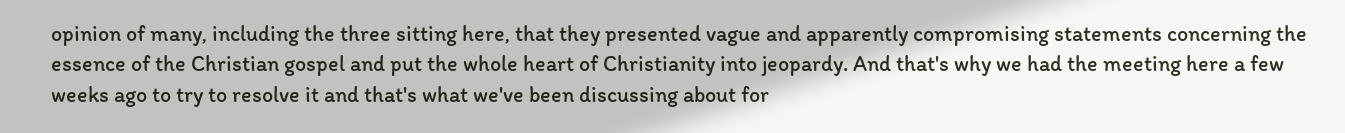opinion of many, including the three sitting here, that they presented vague and apparently compromising statements concerning the essence of the Christian gospel and put the whole heart of Christianity into jeopardy. And that's why we had the meeting here a few weeks ago to try to resolve it and that's what we've been discussing about for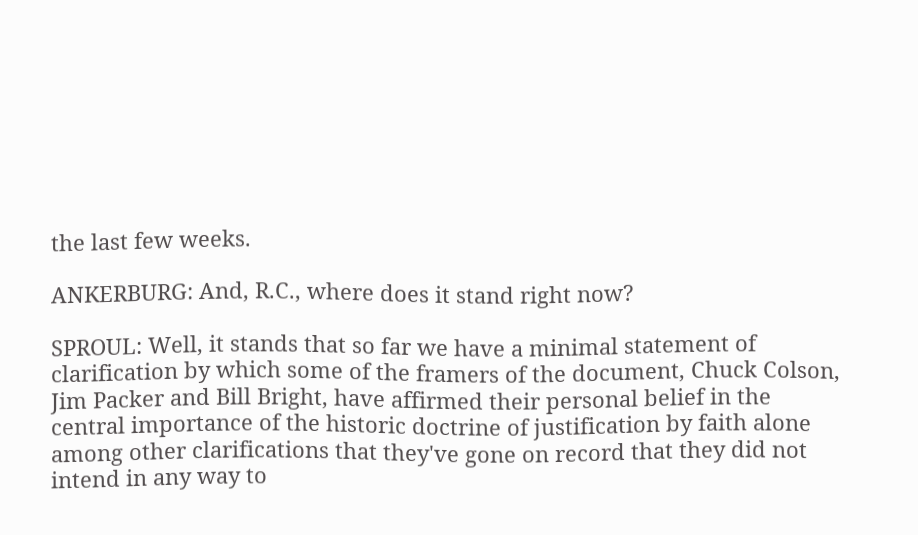the last few weeks.

ANKERBURG: And, R.C., where does it stand right now?

SPROUL: Well, it stands that so far we have a minimal statement of clarification by which some of the framers of the document, Chuck Colson, Jim Packer and Bill Bright, have affirmed their personal belief in the central importance of the historic doctrine of justification by faith alone among other clarifications that they've gone on record that they did not intend in any way to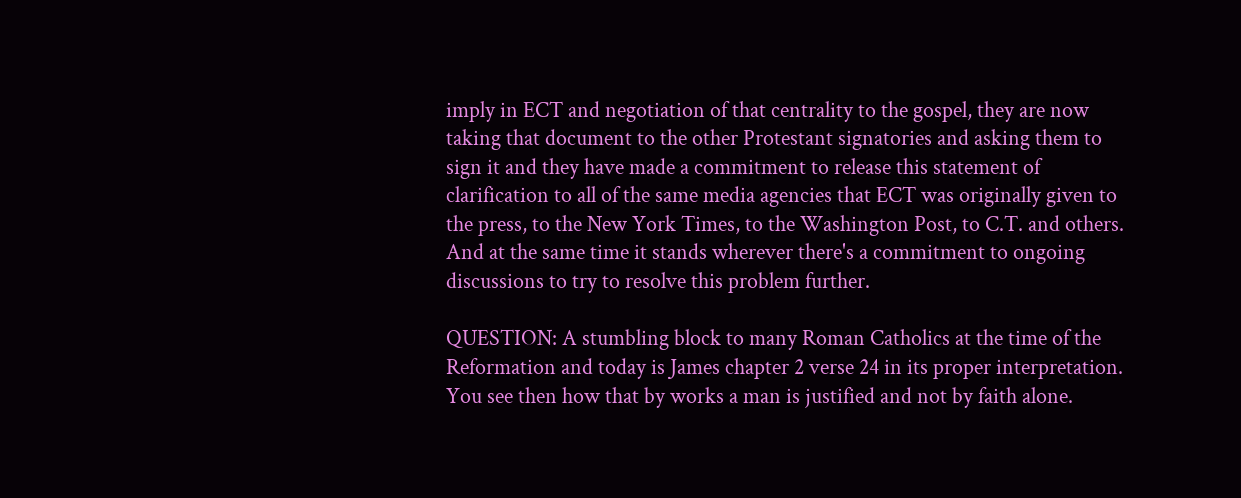imply in ECT and negotiation of that centrality to the gospel, they are now taking that document to the other Protestant signatories and asking them to sign it and they have made a commitment to release this statement of clarification to all of the same media agencies that ECT was originally given to the press, to the New York Times, to the Washington Post, to C.T. and others. And at the same time it stands wherever there's a commitment to ongoing discussions to try to resolve this problem further.

QUESTION: A stumbling block to many Roman Catholics at the time of the Reformation and today is James chapter 2 verse 24 in its proper interpretation. You see then how that by works a man is justified and not by faith alone.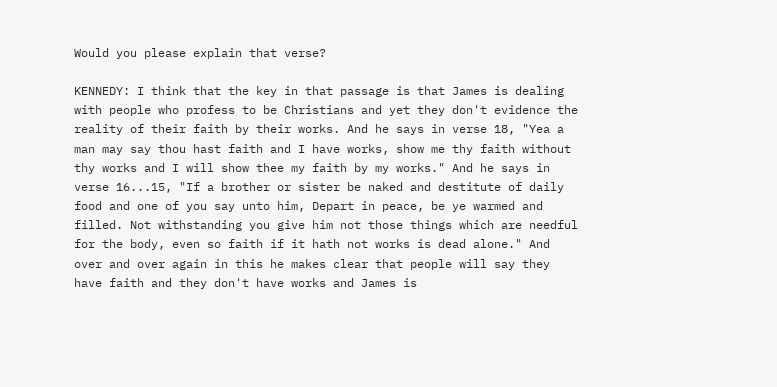Would you please explain that verse?

KENNEDY: I think that the key in that passage is that James is dealing with people who profess to be Christians and yet they don't evidence the reality of their faith by their works. And he says in verse 18, "Yea a man may say thou hast faith and I have works, show me thy faith without thy works and I will show thee my faith by my works." And he says in verse 16...15, "If a brother or sister be naked and destitute of daily food and one of you say unto him, Depart in peace, be ye warmed and filled. Not withstanding you give him not those things which are needful for the body, even so faith if it hath not works is dead alone." And over and over again in this he makes clear that people will say they have faith and they don't have works and James is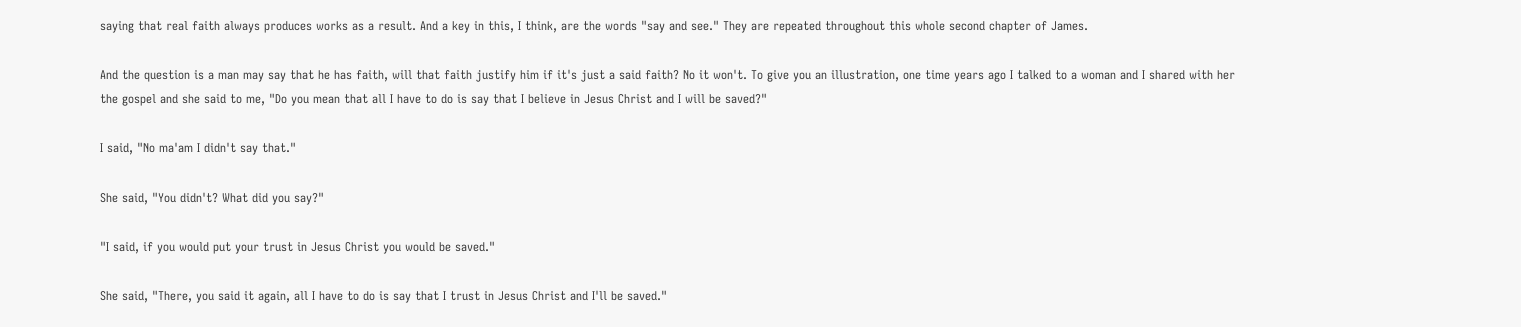saying that real faith always produces works as a result. And a key in this, I think, are the words "say and see." They are repeated throughout this whole second chapter of James.

And the question is a man may say that he has faith, will that faith justify him if it's just a said faith? No it won't. To give you an illustration, one time years ago I talked to a woman and I shared with her the gospel and she said to me, "Do you mean that all I have to do is say that I believe in Jesus Christ and I will be saved?"

I said, "No ma'am I didn't say that."

She said, "You didn't? What did you say?"

"I said, if you would put your trust in Jesus Christ you would be saved."

She said, "There, you said it again, all I have to do is say that I trust in Jesus Christ and I'll be saved."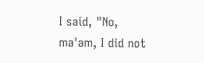I said, "No, ma'am, I did not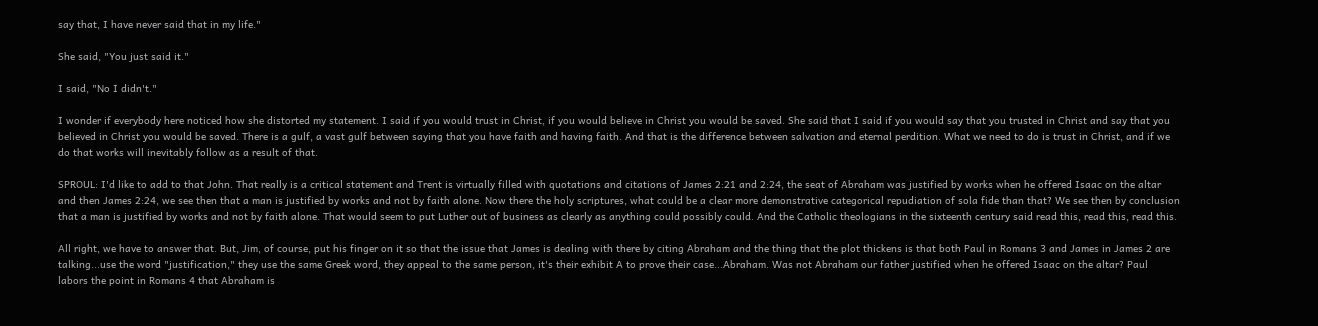say that, I have never said that in my life."

She said, "You just said it."

I said, "No I didn't."

I wonder if everybody here noticed how she distorted my statement. I said if you would trust in Christ, if you would believe in Christ you would be saved. She said that I said if you would say that you trusted in Christ and say that you believed in Christ you would be saved. There is a gulf, a vast gulf between saying that you have faith and having faith. And that is the difference between salvation and eternal perdition. What we need to do is trust in Christ, and if we do that works will inevitably follow as a result of that.

SPROUL: I'd like to add to that John. That really is a critical statement and Trent is virtually filled with quotations and citations of James 2:21 and 2:24, the seat of Abraham was justified by works when he offered Isaac on the altar and then James 2:24, we see then that a man is justified by works and not by faith alone. Now there the holy scriptures, what could be a clear more demonstrative categorical repudiation of sola fide than that? We see then by conclusion that a man is justified by works and not by faith alone. That would seem to put Luther out of business as clearly as anything could possibly could. And the Catholic theologians in the sixteenth century said read this, read this, read this.

All right, we have to answer that. But, Jim, of course, put his finger on it so that the issue that James is dealing with there by citing Abraham and the thing that the plot thickens is that both Paul in Romans 3 and James in James 2 are talking...use the word "justification," they use the same Greek word, they appeal to the same person, it's their exhibit A to prove their case...Abraham. Was not Abraham our father justified when he offered Isaac on the altar? Paul labors the point in Romans 4 that Abraham is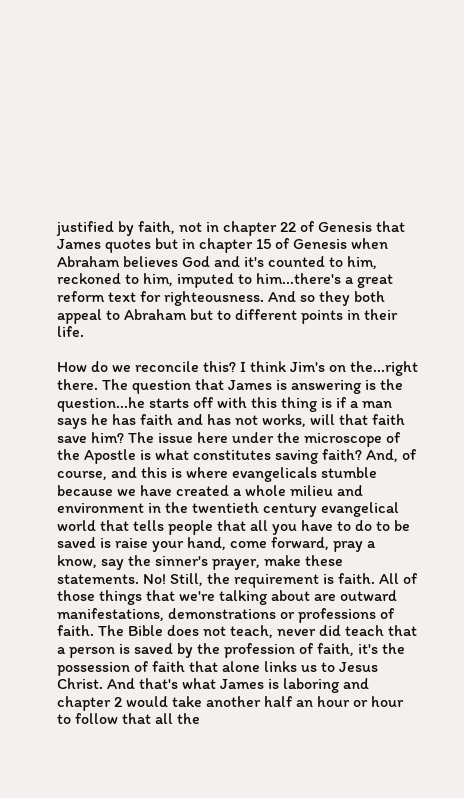justified by faith, not in chapter 22 of Genesis that James quotes but in chapter 15 of Genesis when Abraham believes God and it's counted to him, reckoned to him, imputed to him...there's a great reform text for righteousness. And so they both appeal to Abraham but to different points in their life.

How do we reconcile this? I think Jim's on the...right there. The question that James is answering is the question...he starts off with this thing is if a man says he has faith and has not works, will that faith save him? The issue here under the microscope of the Apostle is what constitutes saving faith? And, of course, and this is where evangelicals stumble because we have created a whole milieu and environment in the twentieth century evangelical world that tells people that all you have to do to be saved is raise your hand, come forward, pray a know, say the sinner's prayer, make these statements. No! Still, the requirement is faith. All of those things that we're talking about are outward manifestations, demonstrations or professions of faith. The Bible does not teach, never did teach that a person is saved by the profession of faith, it's the possession of faith that alone links us to Jesus Christ. And that's what James is laboring and chapter 2 would take another half an hour or hour to follow that all the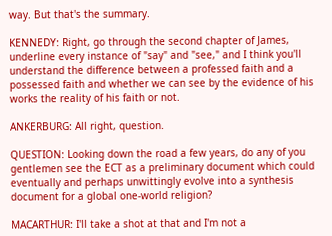way. But that's the summary.

KENNEDY: Right, go through the second chapter of James, underline every instance of "say" and "see," and I think you'll understand the difference between a professed faith and a possessed faith and whether we can see by the evidence of his works the reality of his faith or not.

ANKERBURG: All right, question.

QUESTION: Looking down the road a few years, do any of you gentlemen see the ECT as a preliminary document which could eventually and perhaps unwittingly evolve into a synthesis document for a global one-world religion?

MACARTHUR: I'll take a shot at that and I'm not a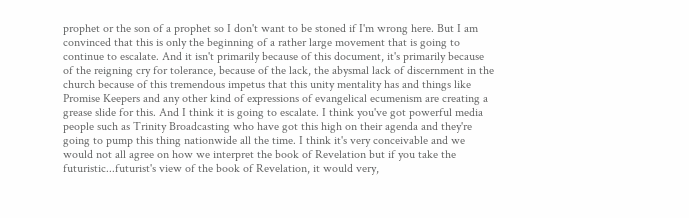prophet or the son of a prophet so I don't want to be stoned if I'm wrong here. But I am convinced that this is only the beginning of a rather large movement that is going to continue to escalate. And it isn't primarily because of this document, it's primarily because of the reigning cry for tolerance, because of the lack, the abysmal lack of discernment in the church because of this tremendous impetus that this unity mentality has and things like Promise Keepers and any other kind of expressions of evangelical ecumenism are creating a grease slide for this. And I think it is going to escalate. I think you've got powerful media people such as Trinity Broadcasting who have got this high on their agenda and they're going to pump this thing nationwide all the time. I think it's very conceivable and we would not all agree on how we interpret the book of Revelation but if you take the futuristic...futurist's view of the book of Revelation, it would very,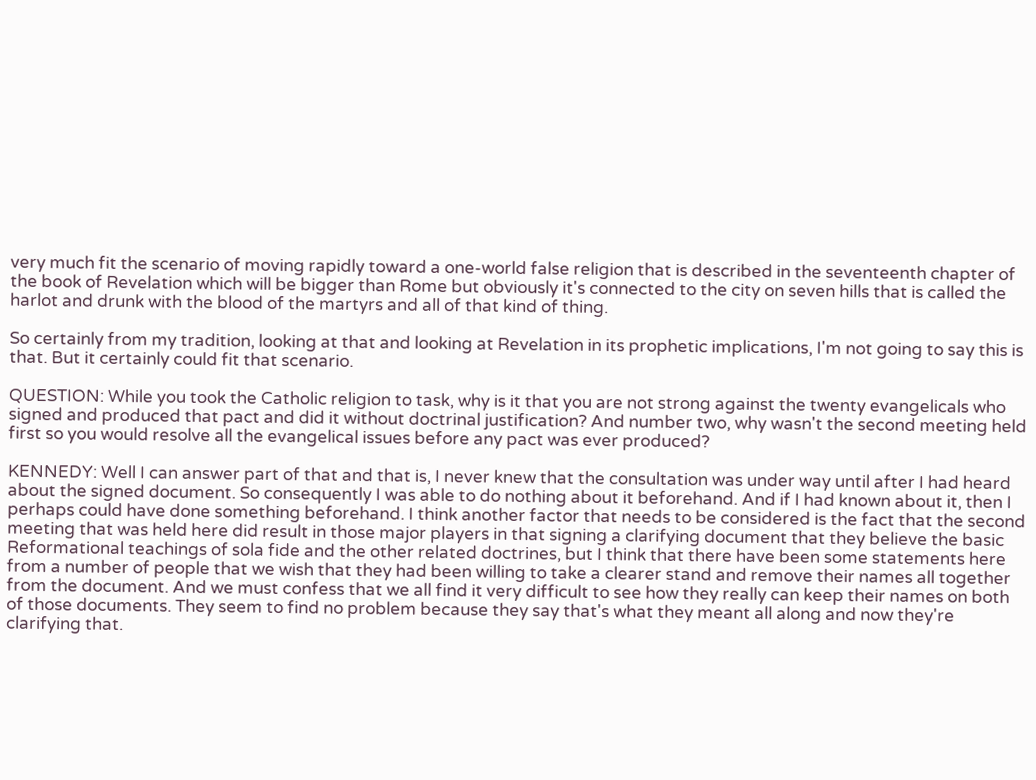very much fit the scenario of moving rapidly toward a one-world false religion that is described in the seventeenth chapter of the book of Revelation which will be bigger than Rome but obviously it's connected to the city on seven hills that is called the harlot and drunk with the blood of the martyrs and all of that kind of thing.

So certainly from my tradition, looking at that and looking at Revelation in its prophetic implications, I'm not going to say this is that. But it certainly could fit that scenario.

QUESTION: While you took the Catholic religion to task, why is it that you are not strong against the twenty evangelicals who signed and produced that pact and did it without doctrinal justification? And number two, why wasn't the second meeting held first so you would resolve all the evangelical issues before any pact was ever produced?

KENNEDY: Well I can answer part of that and that is, I never knew that the consultation was under way until after I had heard about the signed document. So consequently I was able to do nothing about it beforehand. And if I had known about it, then I perhaps could have done something beforehand. I think another factor that needs to be considered is the fact that the second meeting that was held here did result in those major players in that signing a clarifying document that they believe the basic Reformational teachings of sola fide and the other related doctrines, but I think that there have been some statements here from a number of people that we wish that they had been willing to take a clearer stand and remove their names all together from the document. And we must confess that we all find it very difficult to see how they really can keep their names on both of those documents. They seem to find no problem because they say that's what they meant all along and now they're clarifying that.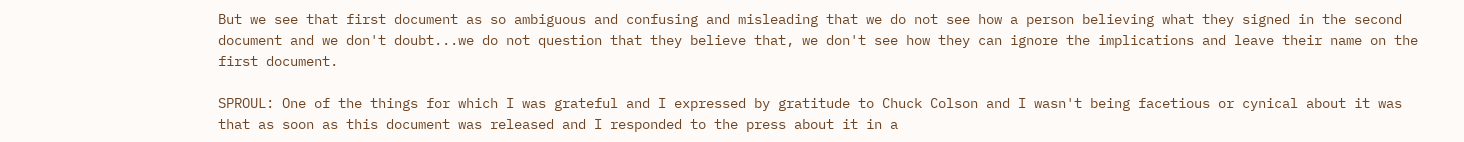But we see that first document as so ambiguous and confusing and misleading that we do not see how a person believing what they signed in the second document and we don't doubt...we do not question that they believe that, we don't see how they can ignore the implications and leave their name on the first document.

SPROUL: One of the things for which I was grateful and I expressed by gratitude to Chuck Colson and I wasn't being facetious or cynical about it was that as soon as this document was released and I responded to the press about it in a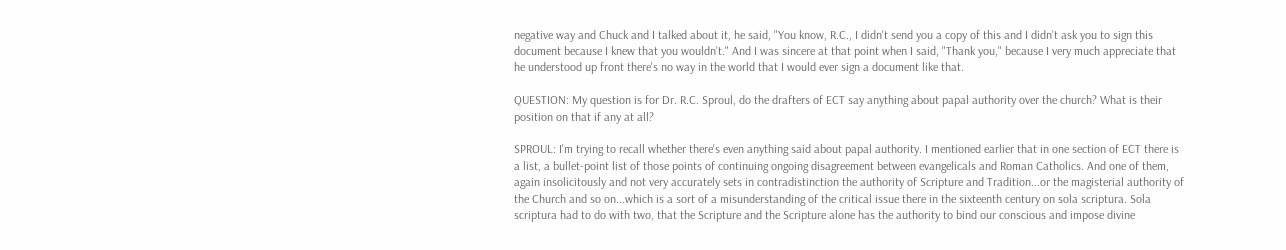negative way and Chuck and I talked about it, he said, "You know, R.C., I didn't send you a copy of this and I didn't ask you to sign this document because I knew that you wouldn't." And I was sincere at that point when I said, "Thank you," because I very much appreciate that he understood up front there's no way in the world that I would ever sign a document like that.

QUESTION: My question is for Dr. R.C. Sproul, do the drafters of ECT say anything about papal authority over the church? What is their position on that if any at all?

SPROUL: I'm trying to recall whether there's even anything said about papal authority. I mentioned earlier that in one section of ECT there is a list, a bullet-point list of those points of continuing ongoing disagreement between evangelicals and Roman Catholics. And one of them, again insolicitously and not very accurately sets in contradistinction the authority of Scripture and Tradition...or the magisterial authority of the Church and so on...which is a sort of a misunderstanding of the critical issue there in the sixteenth century on sola scriptura. Sola scriptura had to do with two, that the Scripture and the Scripture alone has the authority to bind our conscious and impose divine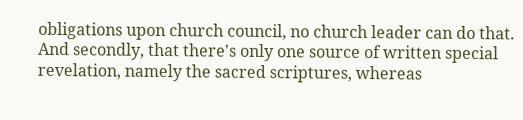obligations upon church council, no church leader can do that. And secondly, that there's only one source of written special revelation, namely the sacred scriptures, whereas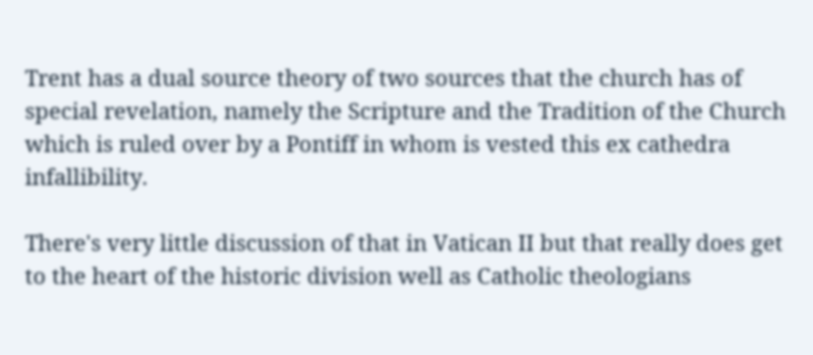Trent has a dual source theory of two sources that the church has of special revelation, namely the Scripture and the Tradition of the Church which is ruled over by a Pontiff in whom is vested this ex cathedra infallibility.

There's very little discussion of that in Vatican II but that really does get to the heart of the historic division well as Catholic theologians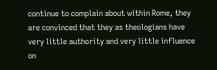continue to complain about within Rome, they are convinced that they as theologians have very little authority and very little influence on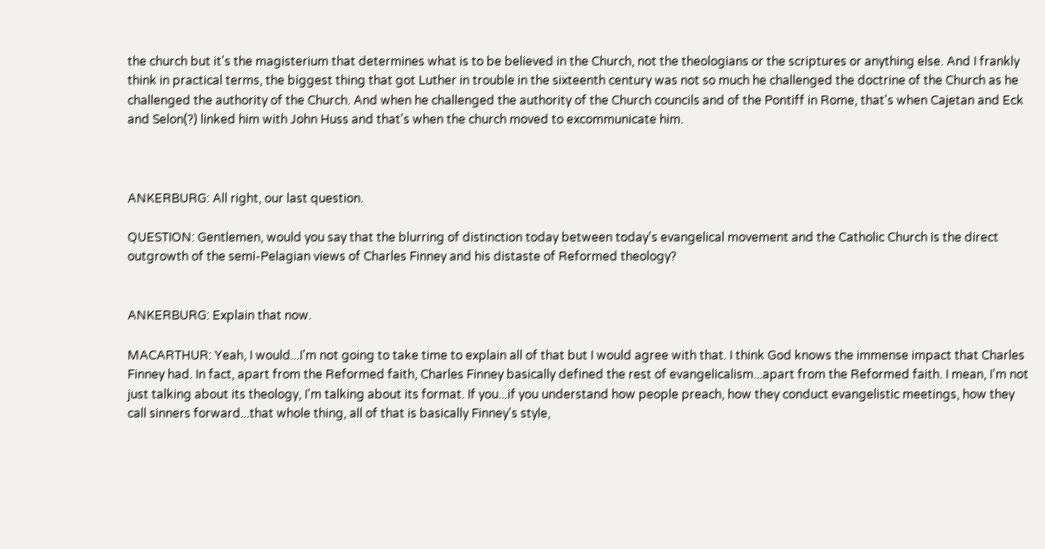the church but it's the magisterium that determines what is to be believed in the Church, not the theologians or the scriptures or anything else. And I frankly think in practical terms, the biggest thing that got Luther in trouble in the sixteenth century was not so much he challenged the doctrine of the Church as he challenged the authority of the Church. And when he challenged the authority of the Church councils and of the Pontiff in Rome, that's when Cajetan and Eck and Selon(?) linked him with John Huss and that's when the church moved to excommunicate him.



ANKERBURG: All right, our last question.

QUESTION: Gentlemen, would you say that the blurring of distinction today between today's evangelical movement and the Catholic Church is the direct outgrowth of the semi-Pelagian views of Charles Finney and his distaste of Reformed theology?


ANKERBURG: Explain that now.

MACARTHUR: Yeah, I would...I'm not going to take time to explain all of that but I would agree with that. I think God knows the immense impact that Charles Finney had. In fact, apart from the Reformed faith, Charles Finney basically defined the rest of evangelicalism...apart from the Reformed faith. I mean, I'm not just talking about its theology, I'm talking about its format. If you...if you understand how people preach, how they conduct evangelistic meetings, how they call sinners forward...that whole thing, all of that is basically Finney's style,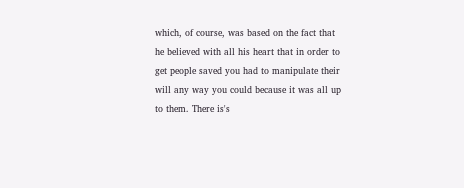which, of course, was based on the fact that he believed with all his heart that in order to get people saved you had to manipulate their will any way you could because it was all up to them. There is's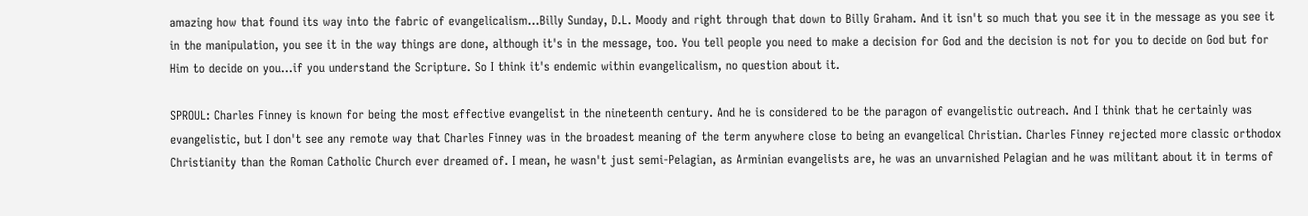amazing how that found its way into the fabric of evangelicalism...Billy Sunday, D.L. Moody and right through that down to Billy Graham. And it isn't so much that you see it in the message as you see it in the manipulation, you see it in the way things are done, although it's in the message, too. You tell people you need to make a decision for God and the decision is not for you to decide on God but for Him to decide on you...if you understand the Scripture. So I think it's endemic within evangelicalism, no question about it.

SPROUL: Charles Finney is known for being the most effective evangelist in the nineteenth century. And he is considered to be the paragon of evangelistic outreach. And I think that he certainly was evangelistic, but I don't see any remote way that Charles Finney was in the broadest meaning of the term anywhere close to being an evangelical Christian. Charles Finney rejected more classic orthodox Christianity than the Roman Catholic Church ever dreamed of. I mean, he wasn't just semi-Pelagian, as Arminian evangelists are, he was an unvarnished Pelagian and he was militant about it in terms of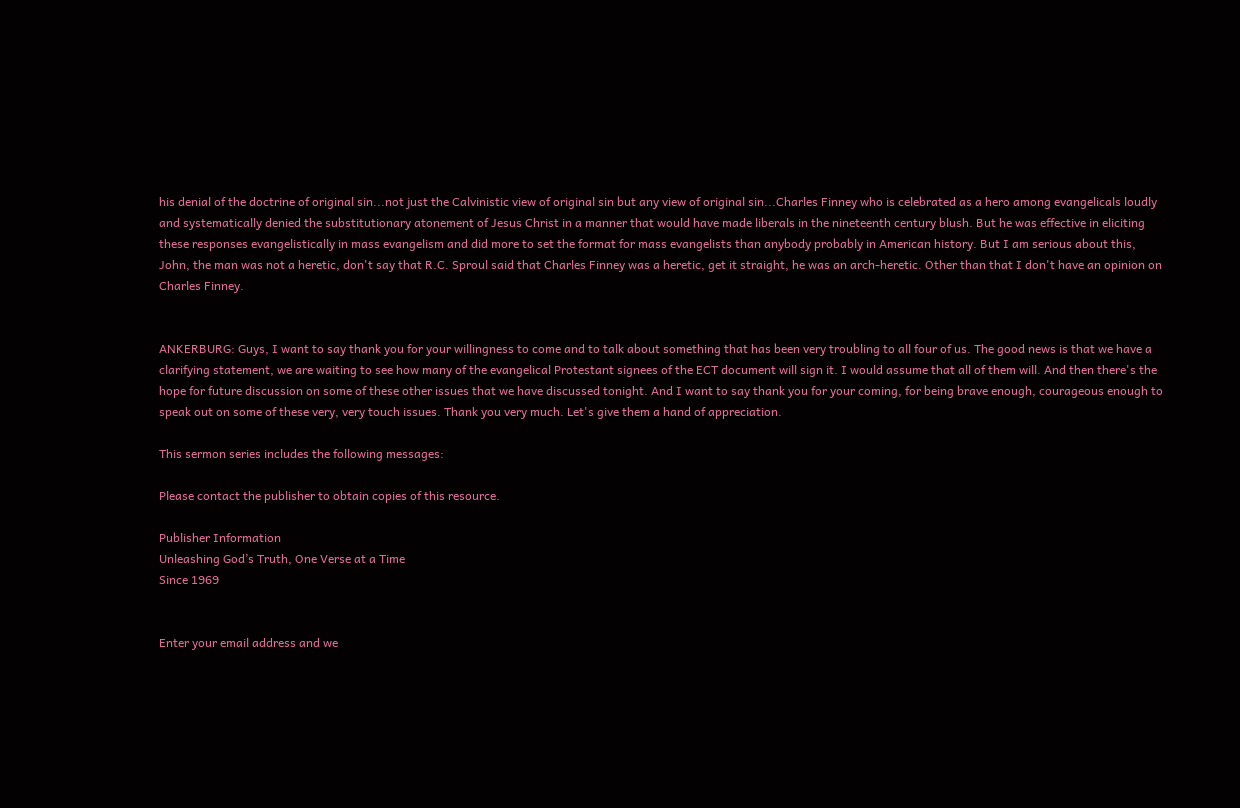his denial of the doctrine of original sin...not just the Calvinistic view of original sin but any view of original sin...Charles Finney who is celebrated as a hero among evangelicals loudly and systematically denied the substitutionary atonement of Jesus Christ in a manner that would have made liberals in the nineteenth century blush. But he was effective in eliciting these responses evangelistically in mass evangelism and did more to set the format for mass evangelists than anybody probably in American history. But I am serious about this, John, the man was not a heretic, don't say that R.C. Sproul said that Charles Finney was a heretic, get it straight, he was an arch-heretic. Other than that I don't have an opinion on Charles Finney.


ANKERBURG: Guys, I want to say thank you for your willingness to come and to talk about something that has been very troubling to all four of us. The good news is that we have a clarifying statement, we are waiting to see how many of the evangelical Protestant signees of the ECT document will sign it. I would assume that all of them will. And then there's the hope for future discussion on some of these other issues that we have discussed tonight. And I want to say thank you for your coming, for being brave enough, courageous enough to speak out on some of these very, very touch issues. Thank you very much. Let's give them a hand of appreciation.

This sermon series includes the following messages:

Please contact the publisher to obtain copies of this resource.

Publisher Information
Unleashing God’s Truth, One Verse at a Time
Since 1969


Enter your email address and we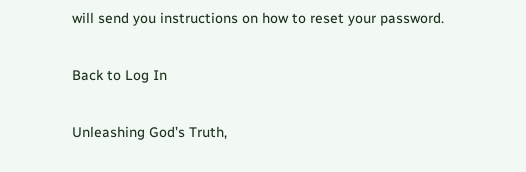will send you instructions on how to reset your password.

Back to Log In

Unleashing God’s Truth,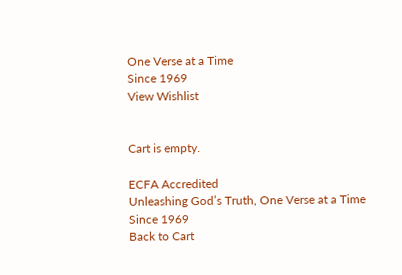One Verse at a Time
Since 1969
View Wishlist


Cart is empty.

ECFA Accredited
Unleashing God’s Truth, One Verse at a Time
Since 1969
Back to Cart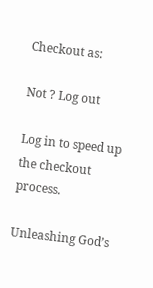Checkout as:

Not ? Log out

Log in to speed up the checkout process.

Unleashing God’s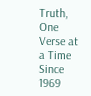Truth, One Verse at a Time
Since 1969